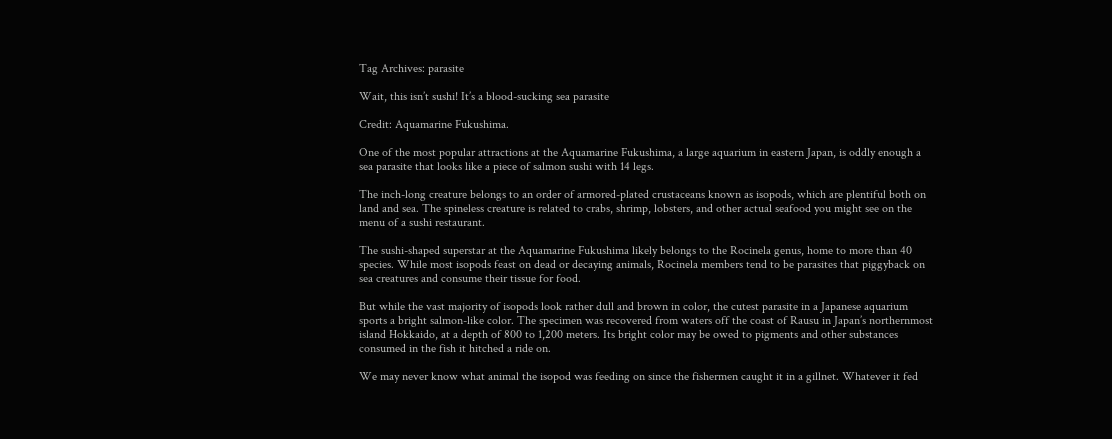Tag Archives: parasite

Wait, this isn’t sushi! It’s a blood-sucking sea parasite

Credit: Aquamarine Fukushima.

One of the most popular attractions at the Aquamarine Fukushima, a large aquarium in eastern Japan, is oddly enough a sea parasite that looks like a piece of salmon sushi with 14 legs.

The inch-long creature belongs to an order of armored-plated crustaceans known as isopods, which are plentiful both on land and sea. The spineless creature is related to crabs, shrimp, lobsters, and other actual seafood you might see on the menu of a sushi restaurant.

The sushi-shaped superstar at the Aquamarine Fukushima likely belongs to the Rocinela genus, home to more than 40 species. While most isopods feast on dead or decaying animals, Rocinela members tend to be parasites that piggyback on sea creatures and consume their tissue for food.

But while the vast majority of isopods look rather dull and brown in color, the cutest parasite in a Japanese aquarium sports a bright salmon-like color. The specimen was recovered from waters off the coast of Rausu in Japan’s northernmost island Hokkaido, at a depth of 800 to 1,200 meters. Its bright color may be owed to pigments and other substances consumed in the fish it hitched a ride on.

We may never know what animal the isopod was feeding on since the fishermen caught it in a gillnet. Whatever it fed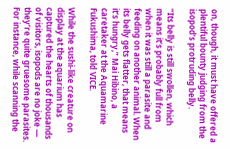on, though, it must have offered a plentiful bounty judging from the isopod’s protruding belly.

“Its belly is still swollen, which means it’s probably full from when it was still a parasite and feeding on another animal. When its belly gets flatter, that means it’s hungry,” Mai Hibino, a caretaker at the Aquamarine Fukushima, told VICE.

While the sushi-like creature on display at the aquarium has captured the hearts of thousands of visitors, isopods are no joke — they’re quite gruesome parasites. For instance, while scanning the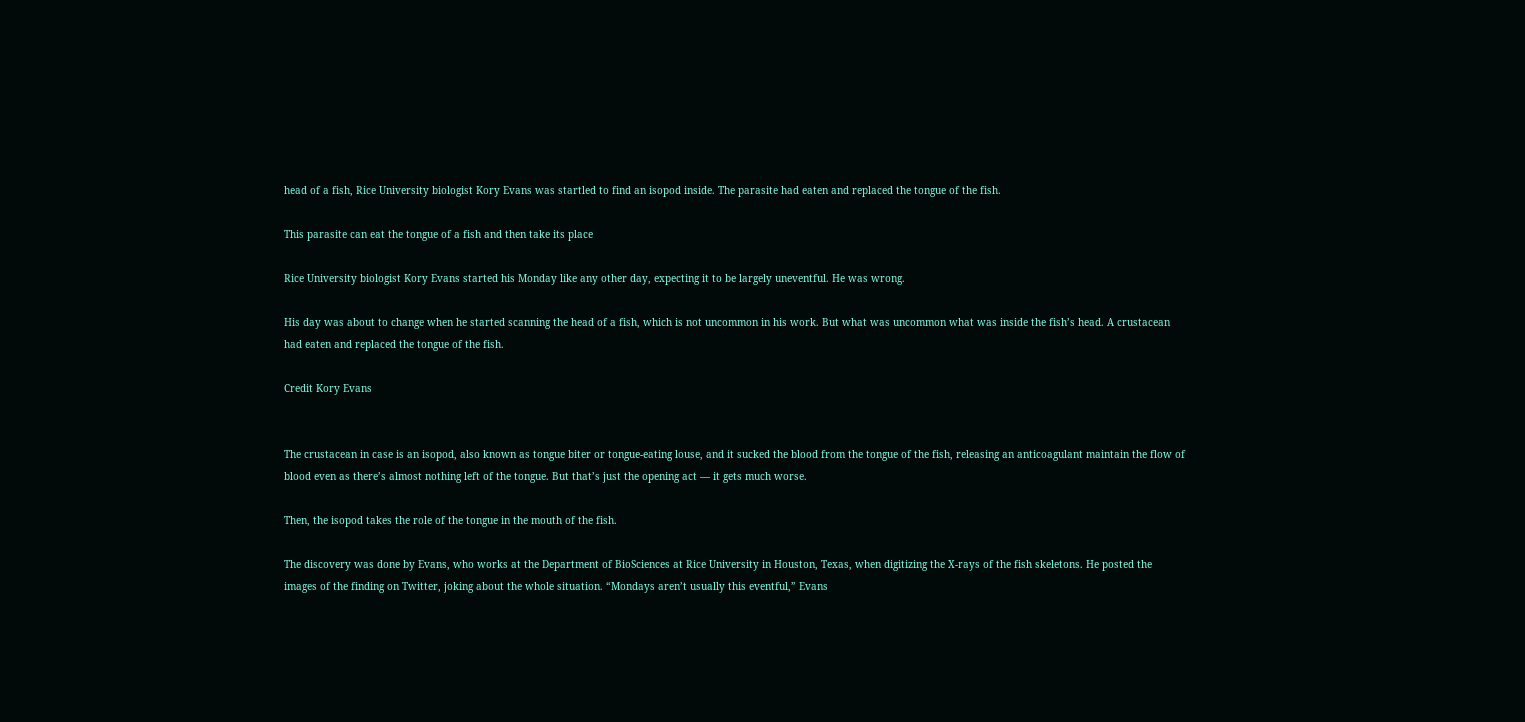head of a fish, Rice University biologist Kory Evans was startled to find an isopod inside. The parasite had eaten and replaced the tongue of the fish.

This parasite can eat the tongue of a fish and then take its place

Rice University biologist Kory Evans started his Monday like any other day, expecting it to be largely uneventful. He was wrong.

His day was about to change when he started scanning the head of a fish, which is not uncommon in his work. But what was uncommon what was inside the fish’s head. A crustacean had eaten and replaced the tongue of the fish.

Credit Kory Evans


The crustacean in case is an isopod, also known as tongue biter or tongue-eating louse, and it sucked the blood from the tongue of the fish, releasing an anticoagulant maintain the flow of blood even as there’s almost nothing left of the tongue. But that’s just the opening act — it gets much worse.

Then, the isopod takes the role of the tongue in the mouth of the fish.

The discovery was done by Evans, who works at the Department of BioSciences at Rice University in Houston, Texas, when digitizing the X-rays of the fish skeletons. He posted the images of the finding on Twitter, joking about the whole situation. “Mondays aren’t usually this eventful,” Evans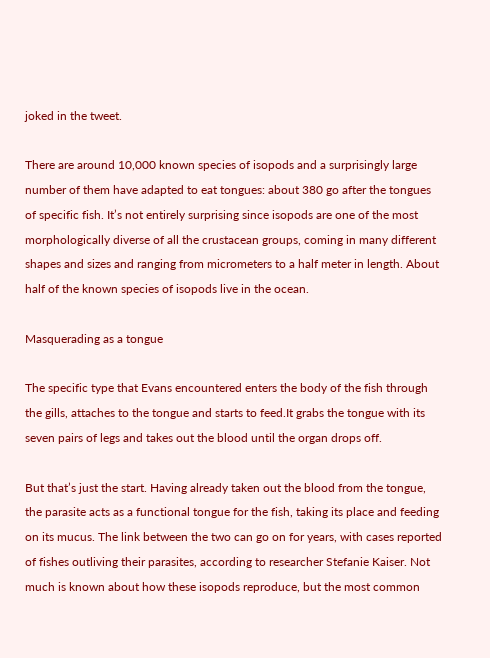joked in the tweet.

There are around 10,000 known species of isopods and a surprisingly large number of them have adapted to eat tongues: about 380 go after the tongues of specific fish. It’s not entirely surprising since isopods are one of the most morphologically diverse of all the crustacean groups, coming in many different shapes and sizes and ranging from micrometers to a half meter in length. About half of the known species of isopods live in the ocean.

Masquerading as a tongue

The specific type that Evans encountered enters the body of the fish through the gills, attaches to the tongue and starts to feed.It grabs the tongue with its seven pairs of legs and takes out the blood until the organ drops off.

But that’s just the start. Having already taken out the blood from the tongue, the parasite acts as a functional tongue for the fish, taking its place and feeding on its mucus. The link between the two can go on for years, with cases reported of fishes outliving their parasites, according to researcher Stefanie Kaiser. Not much is known about how these isopods reproduce, but the most common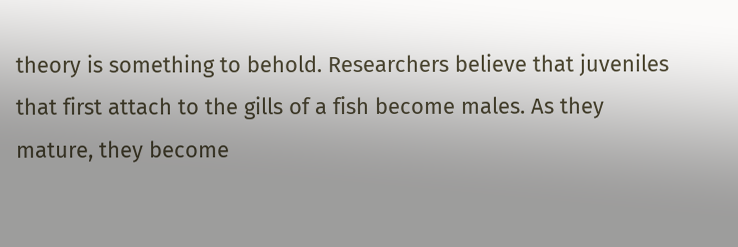theory is something to behold. Researchers believe that juveniles that first attach to the gills of a fish become males. As they mature, they become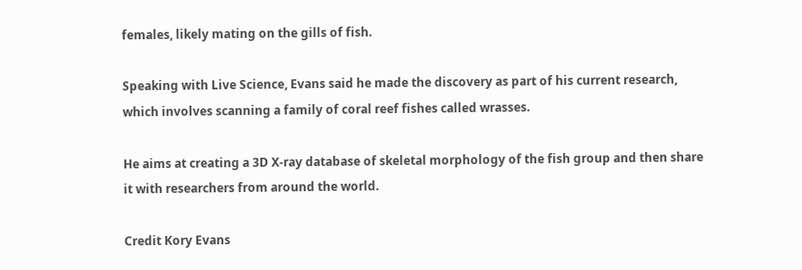females, likely mating on the gills of fish.

Speaking with Live Science, Evans said he made the discovery as part of his current research, which involves scanning a family of coral reef fishes called wrasses.

He aims at creating a 3D X-ray database of skeletal morphology of the fish group and then share it with researchers from around the world.

Credit Kory Evans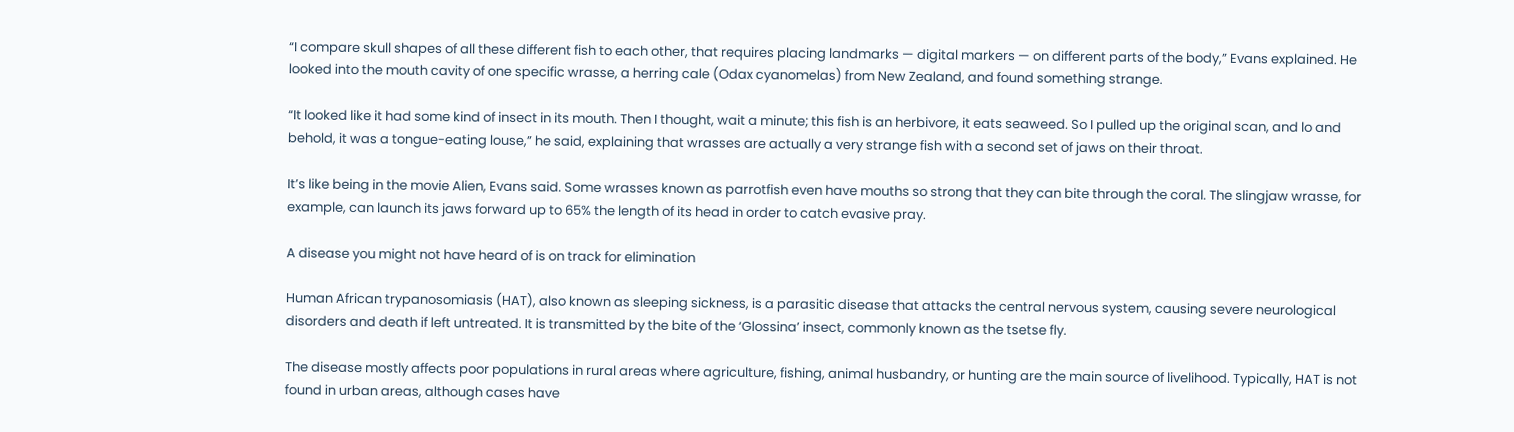“I compare skull shapes of all these different fish to each other, that requires placing landmarks — digital markers — on different parts of the body,” Evans explained. He looked into the mouth cavity of one specific wrasse, a herring cale (Odax cyanomelas) from New Zealand, and found something strange.

“It looked like it had some kind of insect in its mouth. Then I thought, wait a minute; this fish is an herbivore, it eats seaweed. So I pulled up the original scan, and lo and behold, it was a tongue-eating louse,” he said, explaining that wrasses are actually a very strange fish with a second set of jaws on their throat.

It’s like being in the movie Alien, Evans said. Some wrasses known as parrotfish even have mouths so strong that they can bite through the coral. The slingjaw wrasse, for example, can launch its jaws forward up to 65% the length of its head in order to catch evasive pray.

A disease you might not have heard of is on track for elimination

Human African trypanosomiasis (HAT), also known as sleeping sickness, is a parasitic disease that attacks the central nervous system, causing severe neurological disorders and death if left untreated. It is transmitted by the bite of the ‘Glossina’ insect, commonly known as the tsetse fly.

The disease mostly affects poor populations in rural areas where agriculture, fishing, animal husbandry, or hunting are the main source of livelihood. Typically, HAT is not found in urban areas, although cases have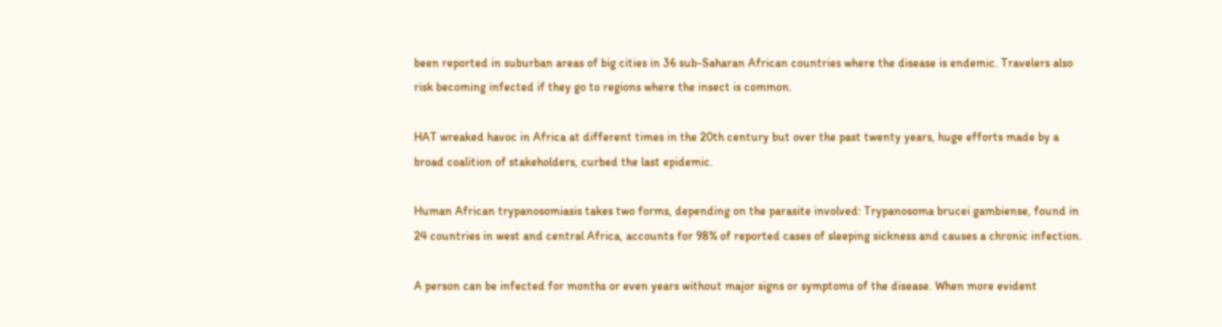been reported in suburban areas of big cities in 36 sub-Saharan African countries where the disease is endemic. Travelers also risk becoming infected if they go to regions where the insect is common.

HAT wreaked havoc in Africa at different times in the 20th century but over the past twenty years, huge efforts made by a broad coalition of stakeholders, curbed the last epidemic.

Human African trypanosomiasis takes two forms, depending on the parasite involved: Trypanosoma brucei gambiense, found in 24 countries in west and central Africa, accounts for 98% of reported cases of sleeping sickness and causes a chronic infection.

A person can be infected for months or even years without major signs or symptoms of the disease. When more evident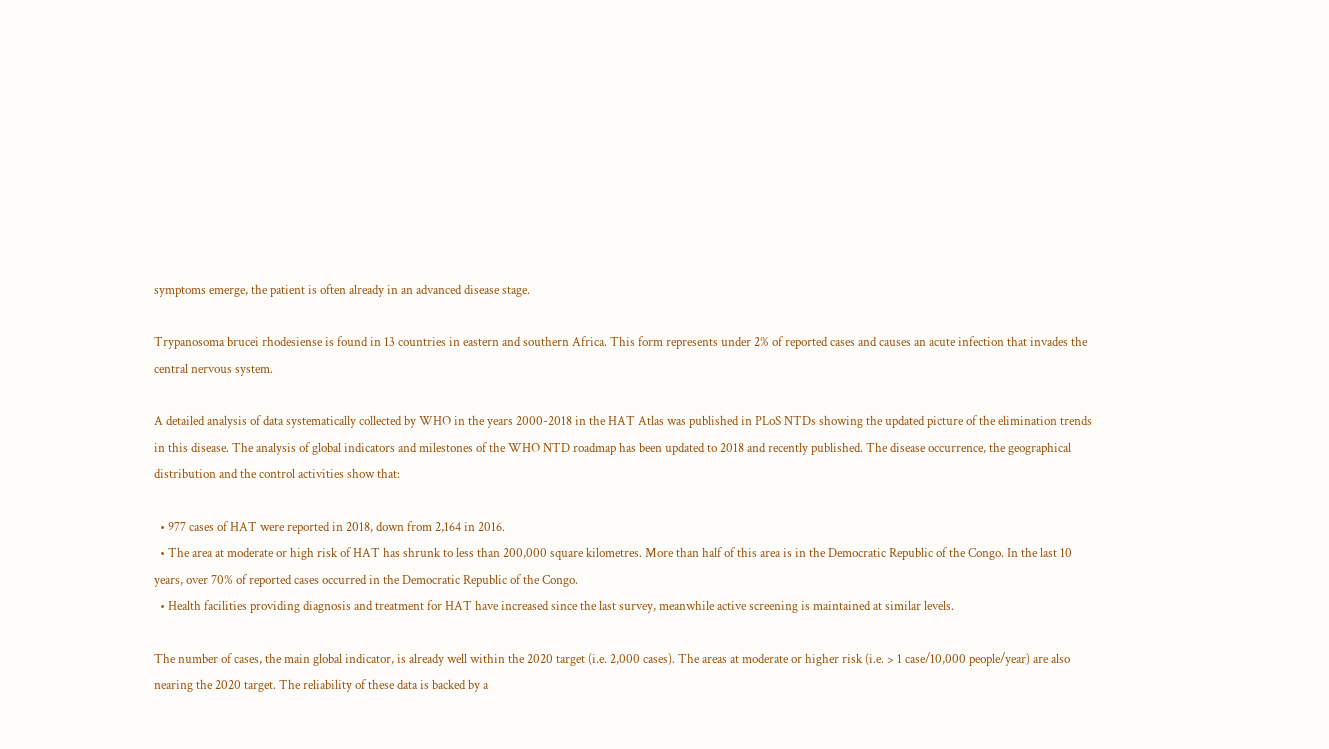symptoms emerge, the patient is often already in an advanced disease stage.

Trypanosoma brucei rhodesiense is found in 13 countries in eastern and southern Africa. This form represents under 2% of reported cases and causes an acute infection that invades the central nervous system.

A detailed analysis of data systematically collected by WHO in the years 2000-2018 in the HAT Atlas was published in PLoS NTDs showing the updated picture of the elimination trends in this disease. The analysis of global indicators and milestones of the WHO NTD roadmap has been updated to 2018 and recently published. The disease occurrence, the geographical distribution and the control activities show that:

  • 977 cases of HAT were reported in 2018, down from 2,164 in 2016.
  • The area at moderate or high risk of HAT has shrunk to less than 200,000 square kilometres. More than half of this area is in the Democratic Republic of the Congo. In the last 10 years, over 70% of reported cases occurred in the Democratic Republic of the Congo.
  • Health facilities providing diagnosis and treatment for HAT have increased since the last survey, meanwhile active screening is maintained at similar levels.

The number of cases, the main global indicator, is already well within the 2020 target (i.e. 2,000 cases). The areas at moderate or higher risk (i.e. > 1 case/10,000 people/year) are also nearing the 2020 target. The reliability of these data is backed by a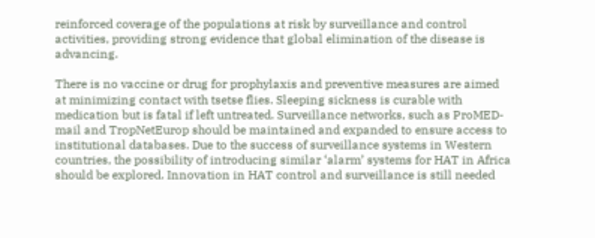reinforced coverage of the populations at risk by surveillance and control activities, providing strong evidence that global elimination of the disease is advancing.

There is no vaccine or drug for prophylaxis and preventive measures are aimed at minimizing contact with tsetse flies. Sleeping sickness is curable with medication but is fatal if left untreated. Surveillance networks, such as ProMED-mail and TropNetEurop should be maintained and expanded to ensure access to institutional databases. Due to the success of surveillance systems in Western countries, the possibility of introducing similar ‘alarm’ systems for HAT in Africa should be explored. Innovation in HAT control and surveillance is still needed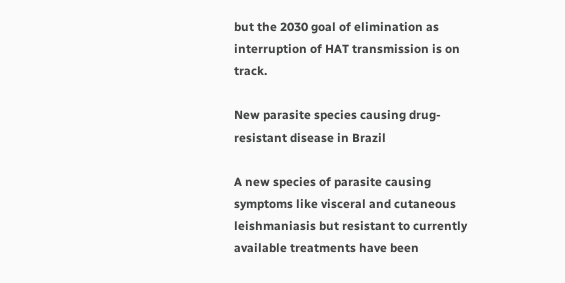but the 2030 goal of elimination as interruption of HAT transmission is on track.

New parasite species causing drug-resistant disease in Brazil

A new species of parasite causing symptoms like visceral and cutaneous leishmaniasis but resistant to currently available treatments have been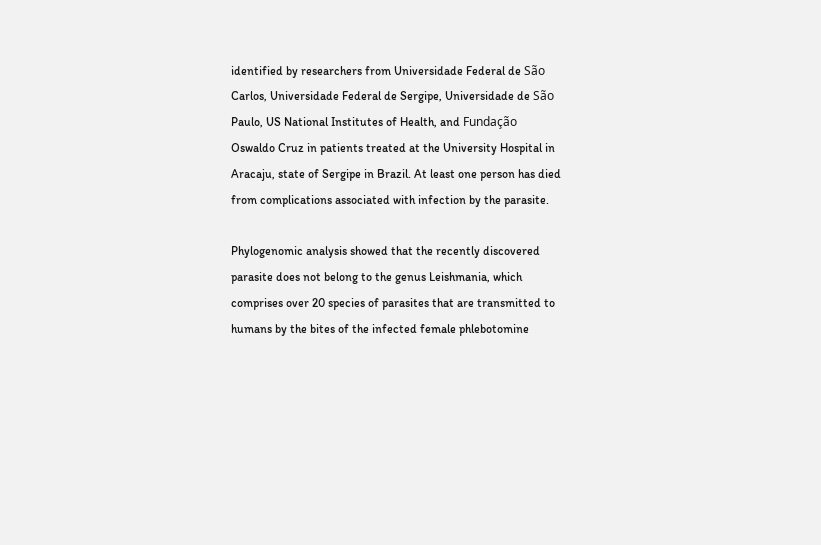identified by researchers from Universidade Federal de São Carlos, Universidade Federal de Sergipe, Universidade de São Paulo, US National Institutes of Health, and Fundação Oswaldo Cruz in patients treated at the University Hospital in Aracaju, state of Sergipe in Brazil. At least one person has died from complications associated with infection by the parasite.

Phylogenomic analysis showed that the recently discovered parasite does not belong to the genus Leishmania, which comprises over 20 species of parasites that are transmitted to humans by the bites of the infected female phlebotomine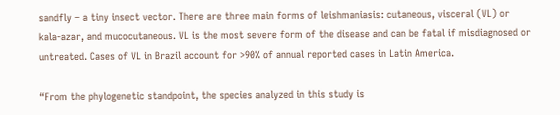sandfly – a tiny insect vector. There are three main forms of leishmaniasis: cutaneous, visceral (VL) or kala-azar, and mucocutaneous. VL is the most severe form of the disease and can be fatal if misdiagnosed or untreated. Cases of VL in Brazil account for >90% of annual reported cases in Latin America.

“From the phylogenetic standpoint, the species analyzed in this study is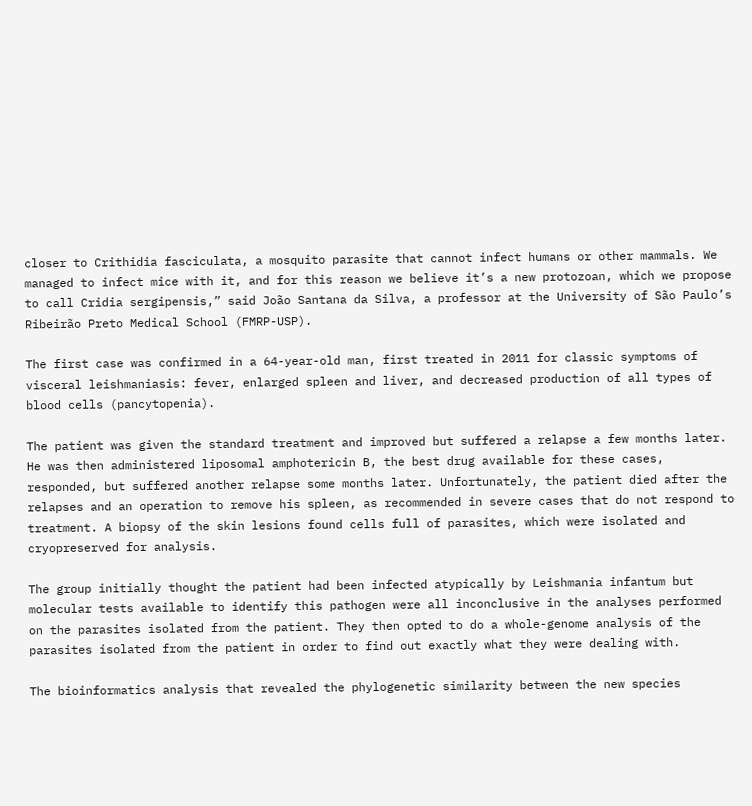closer to Crithidia fasciculata, a mosquito parasite that cannot infect humans or other mammals. We managed to infect mice with it, and for this reason we believe it’s a new protozoan, which we propose to call Cridia sergipensis,” said João Santana da Silva, a professor at the University of São Paulo’s Ribeirão Preto Medical School (FMRP-USP).

The first case was confirmed in a 64-year-old man, first treated in 2011 for classic symptoms of visceral leishmaniasis: fever, enlarged spleen and liver, and decreased production of all types of blood cells (pancytopenia).

The patient was given the standard treatment and improved but suffered a relapse a few months later. He was then administered liposomal amphotericin B, the best drug available for these cases, responded, but suffered another relapse some months later. Unfortunately, the patient died after the relapses and an operation to remove his spleen, as recommended in severe cases that do not respond to treatment. A biopsy of the skin lesions found cells full of parasites, which were isolated and cryopreserved for analysis.

The group initially thought the patient had been infected atypically by Leishmania infantum but molecular tests available to identify this pathogen were all inconclusive in the analyses performed on the parasites isolated from the patient. They then opted to do a whole-genome analysis of the parasites isolated from the patient in order to find out exactly what they were dealing with.

The bioinformatics analysis that revealed the phylogenetic similarity between the new species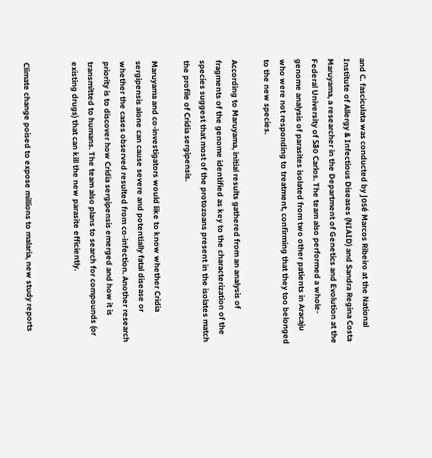and C. fasciculata was conducted by José Marcos Ribeiro at the National Institute of Allergy & Infectious Diseases (NIAID) and Sandra Regina Costa Maruyama, a researcher in the Department of Genetics and Evolution at the Federal University of São Carlos. The team also performed a whole-genome analysis of parasites isolated from two other patients in Aracaju who were not responding to treatment, confirming that they too belonged to the new species.

According to Maruyama, initial results gathered from an analysis of fragments of the genome identified as key to the characterization of the species suggest that most of the protozoans present in the isolates match the profile of Cridia sergipensis.

Maruyama and co-investigators would like to know whether Cridia sergipensis alone can cause severe and potentially fatal disease or whether the cases observed resulted from co-infection. Another research priority is to discover how Cridia sergipensis emerged and how it is transmitted to humans. The team also plans to search for compounds (or existing drugs) that can kill the new parasite efficiently.


Climate change poised to expose millions to malaria, new study reports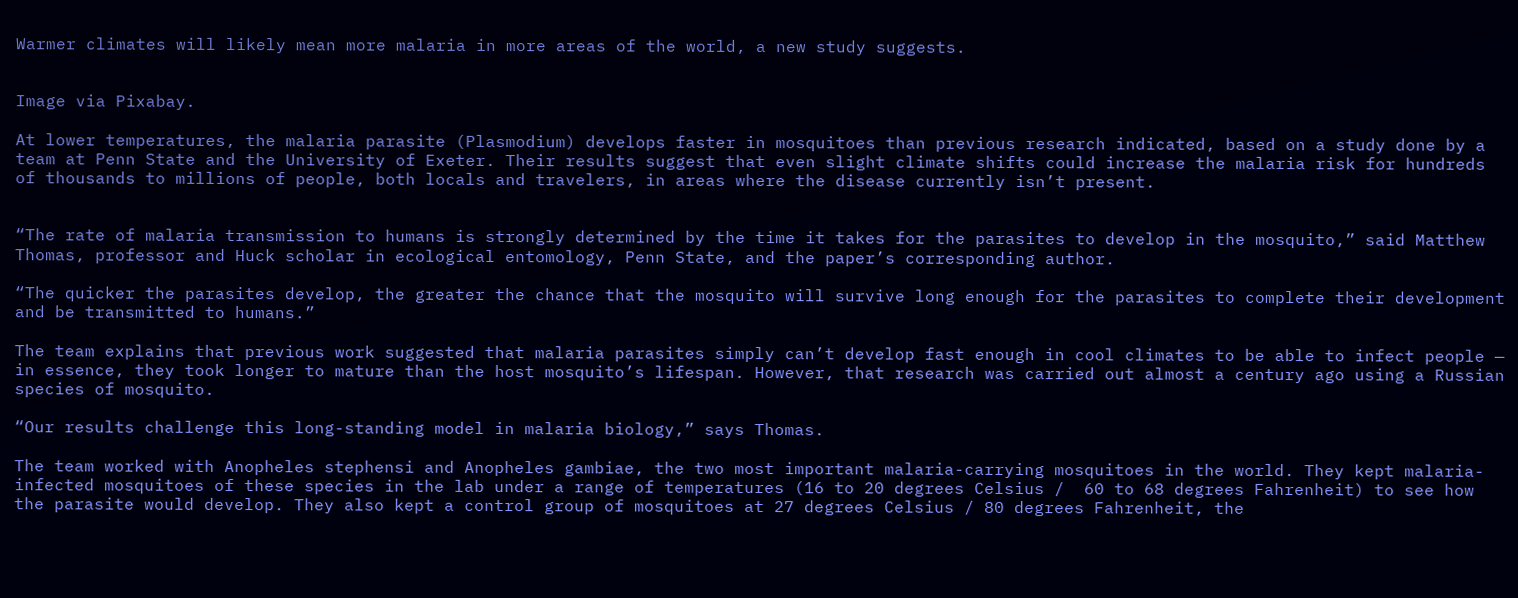Warmer climates will likely mean more malaria in more areas of the world, a new study suggests.


Image via Pixabay.

At lower temperatures, the malaria parasite (Plasmodium) develops faster in mosquitoes than previous research indicated, based on a study done by a team at Penn State and the University of Exeter. Their results suggest that even slight climate shifts could increase the malaria risk for hundreds of thousands to millions of people, both locals and travelers, in areas where the disease currently isn’t present.


“The rate of malaria transmission to humans is strongly determined by the time it takes for the parasites to develop in the mosquito,” said Matthew Thomas, professor and Huck scholar in ecological entomology, Penn State, and the paper’s corresponding author.

“The quicker the parasites develop, the greater the chance that the mosquito will survive long enough for the parasites to complete their development and be transmitted to humans.”

The team explains that previous work suggested that malaria parasites simply can’t develop fast enough in cool climates to be able to infect people — in essence, they took longer to mature than the host mosquito’s lifespan. However, that research was carried out almost a century ago using a Russian species of mosquito.

“Our results challenge this long-standing model in malaria biology,” says Thomas.

The team worked with Anopheles stephensi and Anopheles gambiae, the two most important malaria-carrying mosquitoes in the world. They kept malaria-infected mosquitoes of these species in the lab under a range of temperatures (16 to 20 degrees Celsius /  60 to 68 degrees Fahrenheit) to see how the parasite would develop. They also kept a control group of mosquitoes at 27 degrees Celsius / 80 degrees Fahrenheit, the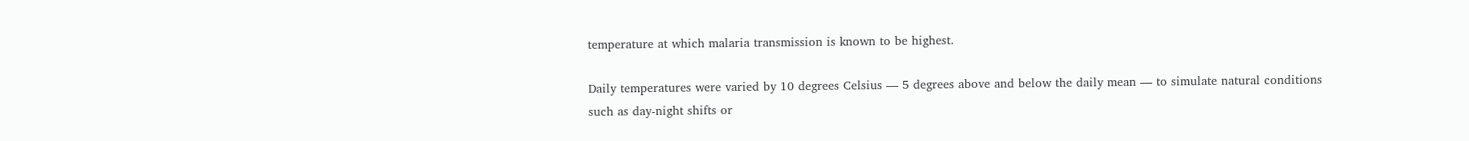temperature at which malaria transmission is known to be highest.

Daily temperatures were varied by 10 degrees Celsius — 5 degrees above and below the daily mean — to simulate natural conditions such as day-night shifts or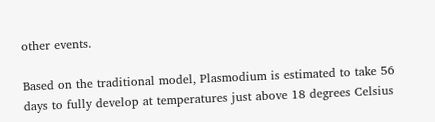other events.

Based on the traditional model, Plasmodium is estimated to take 56 days to fully develop at temperatures just above 18 degrees Celsius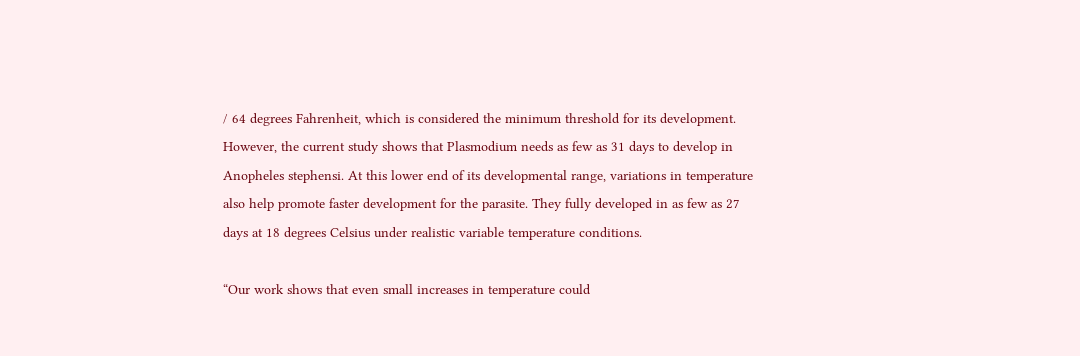/ 64 degrees Fahrenheit, which is considered the minimum threshold for its development. However, the current study shows that Plasmodium needs as few as 31 days to develop in Anopheles stephensi. At this lower end of its developmental range, variations in temperature also help promote faster development for the parasite. They fully developed in as few as 27 days at 18 degrees Celsius under realistic variable temperature conditions.

“Our work shows that even small increases in temperature could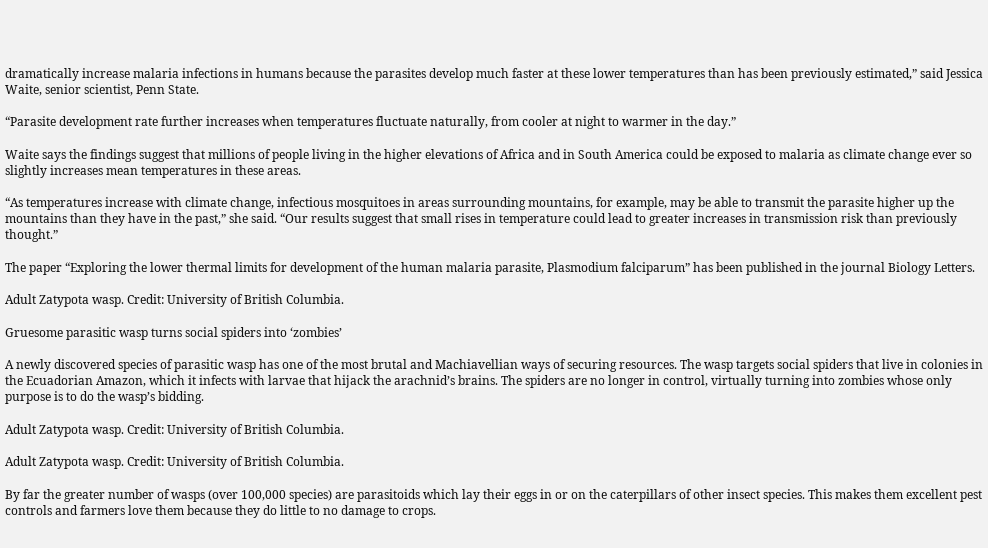dramatically increase malaria infections in humans because the parasites develop much faster at these lower temperatures than has been previously estimated,” said Jessica Waite, senior scientist, Penn State.

“Parasite development rate further increases when temperatures fluctuate naturally, from cooler at night to warmer in the day.”

Waite says the findings suggest that millions of people living in the higher elevations of Africa and in South America could be exposed to malaria as climate change ever so slightly increases mean temperatures in these areas.

“As temperatures increase with climate change, infectious mosquitoes in areas surrounding mountains, for example, may be able to transmit the parasite higher up the mountains than they have in the past,” she said. “Our results suggest that small rises in temperature could lead to greater increases in transmission risk than previously thought.”

The paper “Exploring the lower thermal limits for development of the human malaria parasite, Plasmodium falciparum” has been published in the journal Biology Letters.

Adult Zatypota wasp. Credit: University of British Columbia.

Gruesome parasitic wasp turns social spiders into ‘zombies’

A newly discovered species of parasitic wasp has one of the most brutal and Machiavellian ways of securing resources. The wasp targets social spiders that live in colonies in the Ecuadorian Amazon, which it infects with larvae that hijack the arachnid’s brains. The spiders are no longer in control, virtually turning into zombies whose only purpose is to do the wasp’s bidding.

Adult Zatypota wasp. Credit: University of British Columbia.

Adult Zatypota wasp. Credit: University of British Columbia.

By far the greater number of wasps (over 100,000 species) are parasitoids which lay their eggs in or on the caterpillars of other insect species. This makes them excellent pest controls and farmers love them because they do little to no damage to crops.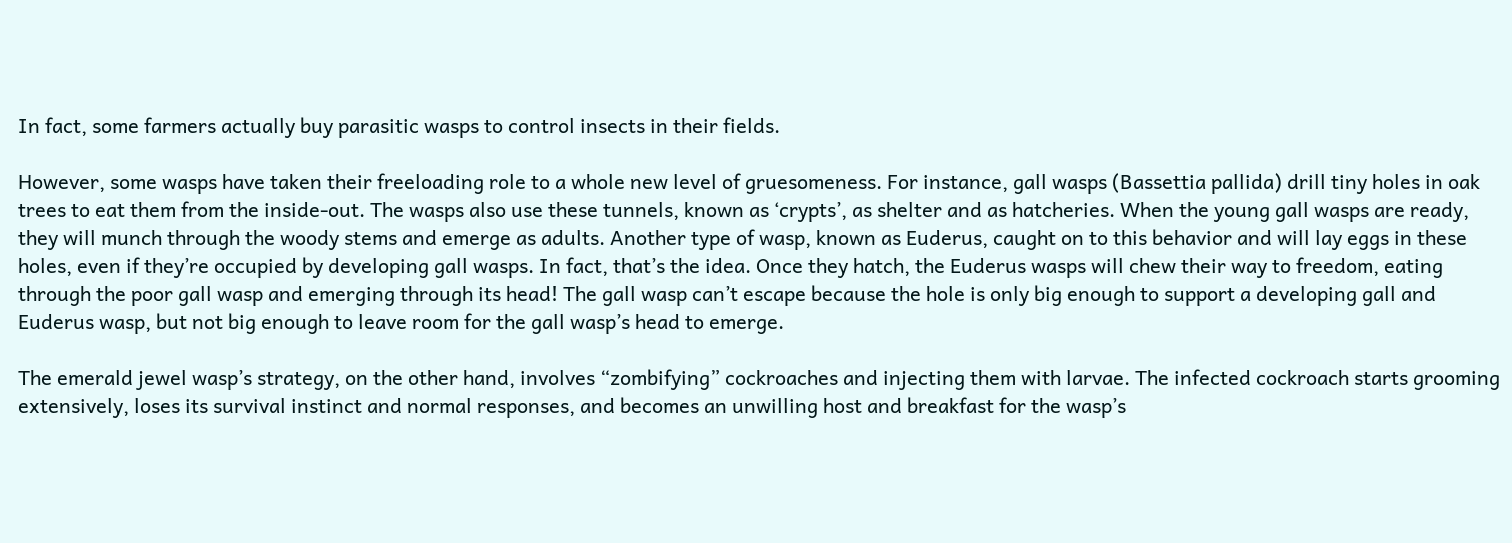In fact, some farmers actually buy parasitic wasps to control insects in their fields.

However, some wasps have taken their freeloading role to a whole new level of gruesomeness. For instance, gall wasps (Bassettia pallida) drill tiny holes in oak trees to eat them from the inside-out. The wasps also use these tunnels, known as ‘crypts’, as shelter and as hatcheries. When the young gall wasps are ready, they will munch through the woody stems and emerge as adults. Another type of wasp, known as Euderus, caught on to this behavior and will lay eggs in these holes, even if they’re occupied by developing gall wasps. In fact, that’s the idea. Once they hatch, the Euderus wasps will chew their way to freedom, eating through the poor gall wasp and emerging through its head! The gall wasp can’t escape because the hole is only big enough to support a developing gall and  Euderus wasp, but not big enough to leave room for the gall wasp’s head to emerge.

The emerald jewel wasp’s strategy, on the other hand, involves “zombifying” cockroaches and injecting them with larvae. The infected cockroach starts grooming extensively, loses its survival instinct and normal responses, and becomes an unwilling host and breakfast for the wasp’s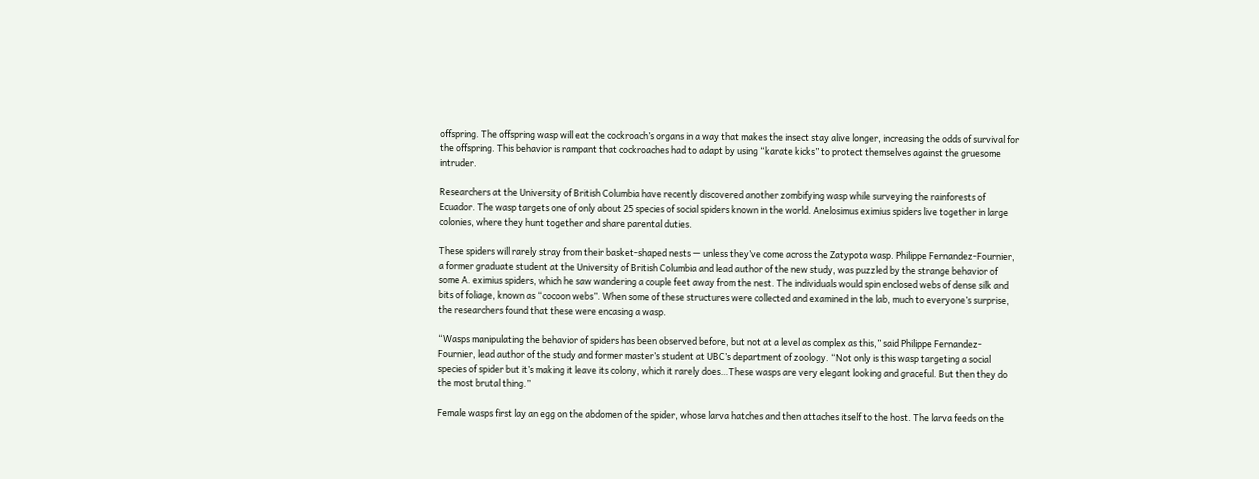offspring. The offspring wasp will eat the cockroach’s organs in a way that makes the insect stay alive longer, increasing the odds of survival for the offspring. This behavior is rampant that cockroaches had to adapt by using “karate kicks” to protect themselves against the gruesome intruder.

Researchers at the University of British Columbia have recently discovered another zombifying wasp while surveying the rainforests of Ecuador. The wasp targets one of only about 25 species of social spiders known in the world. Anelosimus eximius spiders live together in large colonies, where they hunt together and share parental duties.

These spiders will rarely stray from their basket-shaped nests — unless they’ve come across the Zatypota wasp. Philippe Fernandez-Fournier, a former graduate student at the University of British Columbia and lead author of the new study, was puzzled by the strange behavior of some A. eximius spiders, which he saw wandering a couple feet away from the nest. The individuals would spin enclosed webs of dense silk and bits of foliage, known as “cocoon webs”. When some of these structures were collected and examined in the lab, much to everyone’s surprise, the researchers found that these were encasing a wasp.

“Wasps manipulating the behavior of spiders has been observed before, but not at a level as complex as this,” said Philippe Fernandez-Fournier, lead author of the study and former master’s student at UBC’s department of zoology. “Not only is this wasp targeting a social species of spider but it’s making it leave its colony, which it rarely does…These wasps are very elegant looking and graceful. But then they do the most brutal thing.”

Female wasps first lay an egg on the abdomen of the spider, whose larva hatches and then attaches itself to the host. The larva feeds on the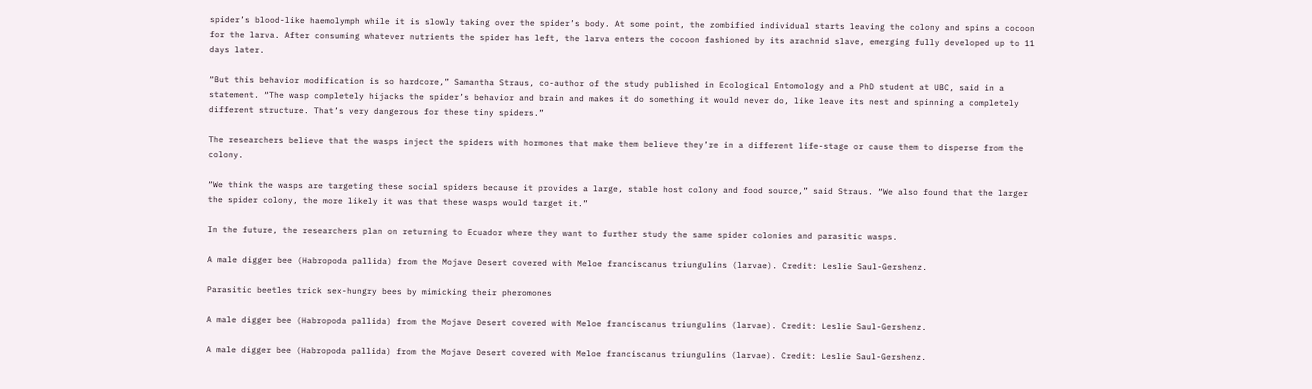spider’s blood-like haemolymph while it is slowly taking over the spider’s body. At some point, the zombified individual starts leaving the colony and spins a cocoon for the larva. After consuming whatever nutrients the spider has left, the larva enters the cocoon fashioned by its arachnid slave, emerging fully developed up to 11 days later.

“But this behavior modification is so hardcore,” Samantha Straus, co-author of the study published in Ecological Entomology and a PhD student at UBC, said in a statement. “The wasp completely hijacks the spider’s behavior and brain and makes it do something it would never do, like leave its nest and spinning a completely different structure. That’s very dangerous for these tiny spiders.”

The researchers believe that the wasps inject the spiders with hormones that make them believe they’re in a different life-stage or cause them to disperse from the colony.

“We think the wasps are targeting these social spiders because it provides a large, stable host colony and food source,” said Straus. “We also found that the larger the spider colony, the more likely it was that these wasps would target it.”

In the future, the researchers plan on returning to Ecuador where they want to further study the same spider colonies and parasitic wasps.

A male digger bee (Habropoda pallida) from the Mojave Desert covered with Meloe franciscanus triungulins (larvae). Credit: Leslie Saul-Gershenz.

Parasitic beetles trick sex-hungry bees by mimicking their pheromones

A male digger bee (Habropoda pallida) from the Mojave Desert covered with Meloe franciscanus triungulins (larvae). Credit: Leslie Saul-Gershenz.

A male digger bee (Habropoda pallida) from the Mojave Desert covered with Meloe franciscanus triungulins (larvae). Credit: Leslie Saul-Gershenz.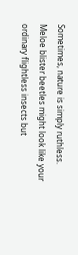Sometimes, nature is simply ruthless. Meloe blister beetles might look like your ordinary flightless insects but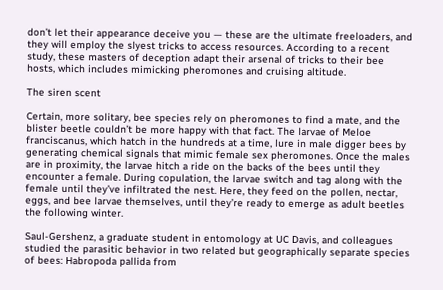don’t let their appearance deceive you — these are the ultimate freeloaders, and they will employ the slyest tricks to access resources. According to a recent study, these masters of deception adapt their arsenal of tricks to their bee hosts, which includes mimicking pheromones and cruising altitude.

The siren scent

Certain, more solitary, bee species rely on pheromones to find a mate, and the blister beetle couldn’t be more happy with that fact. The larvae of Meloe franciscanus, which hatch in the hundreds at a time, lure in male digger bees by generating chemical signals that mimic female sex pheromones. Once the males are in proximity, the larvae hitch a ride on the backs of the bees until they encounter a female. During copulation, the larvae switch and tag along with the female until they’ve infiltrated the nest. Here, they feed on the pollen, nectar, eggs, and bee larvae themselves, until they’re ready to emerge as adult beetles the following winter.

Saul-Gershenz, a graduate student in entomology at UC Davis, and colleagues studied the parasitic behavior in two related but geographically separate species of bees: Habropoda pallida from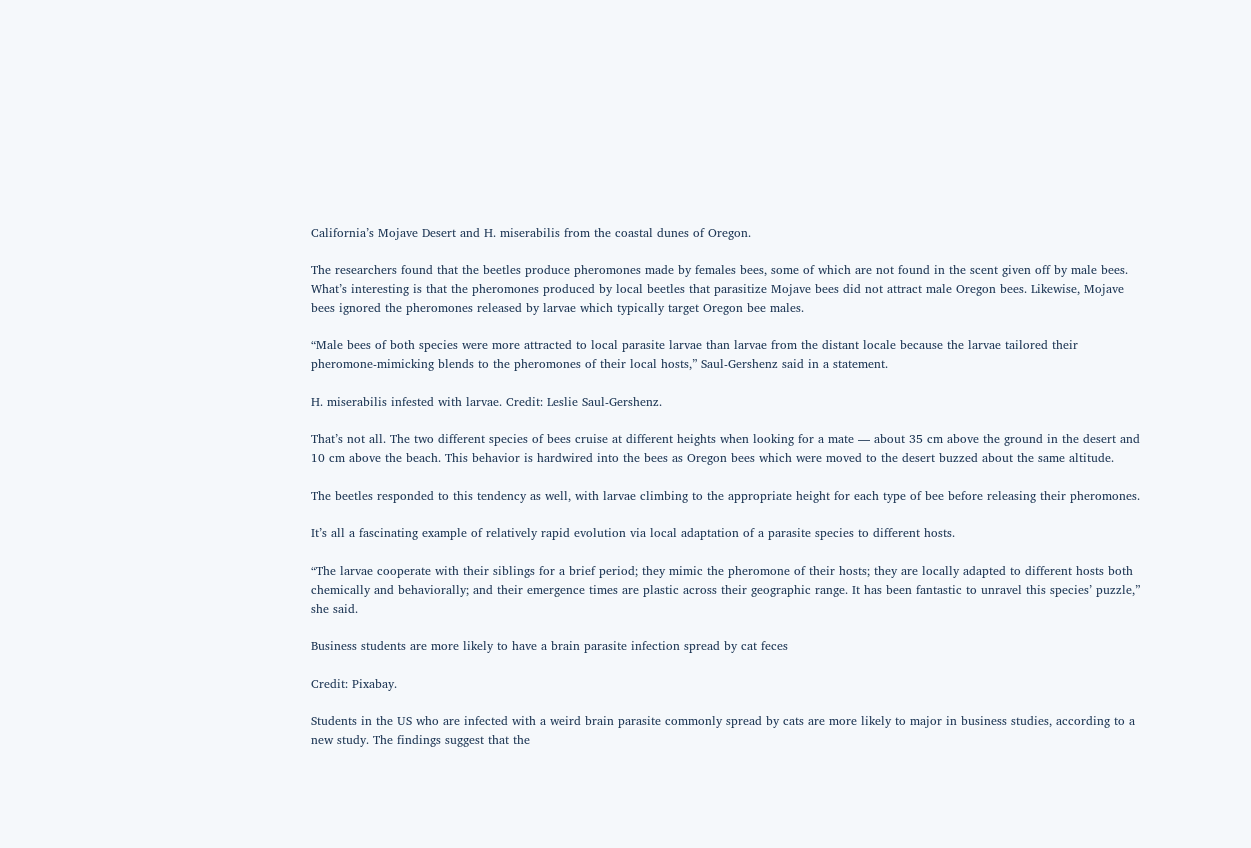California’s Mojave Desert and H. miserabilis from the coastal dunes of Oregon.

The researchers found that the beetles produce pheromones made by females bees, some of which are not found in the scent given off by male bees. What’s interesting is that the pheromones produced by local beetles that parasitize Mojave bees did not attract male Oregon bees. Likewise, Mojave bees ignored the pheromones released by larvae which typically target Oregon bee males.

“Male bees of both species were more attracted to local parasite larvae than larvae from the distant locale because the larvae tailored their pheromone-mimicking blends to the pheromones of their local hosts,” Saul-Gershenz said in a statement.

H. miserabilis infested with larvae. Credit: Leslie Saul-Gershenz.

That’s not all. The two different species of bees cruise at different heights when looking for a mate — about 35 cm above the ground in the desert and 10 cm above the beach. This behavior is hardwired into the bees as Oregon bees which were moved to the desert buzzed about the same altitude.

The beetles responded to this tendency as well, with larvae climbing to the appropriate height for each type of bee before releasing their pheromones.

It’s all a fascinating example of relatively rapid evolution via local adaptation of a parasite species to different hosts.

“The larvae cooperate with their siblings for a brief period; they mimic the pheromone of their hosts; they are locally adapted to different hosts both chemically and behaviorally; and their emergence times are plastic across their geographic range. It has been fantastic to unravel this species’ puzzle,” she said.

Business students are more likely to have a brain parasite infection spread by cat feces

Credit: Pixabay.

Students in the US who are infected with a weird brain parasite commonly spread by cats are more likely to major in business studies, according to a new study. The findings suggest that the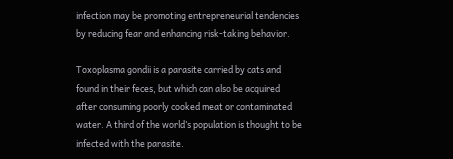infection may be promoting entrepreneurial tendencies by reducing fear and enhancing risk-taking behavior.

Toxoplasma gondii is a parasite carried by cats and found in their feces, but which can also be acquired after consuming poorly cooked meat or contaminated water. A third of the world’s population is thought to be infected with the parasite.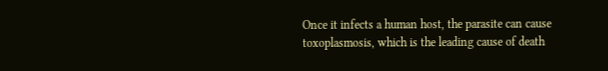Once it infects a human host, the parasite can cause toxoplasmosis, which is the leading cause of death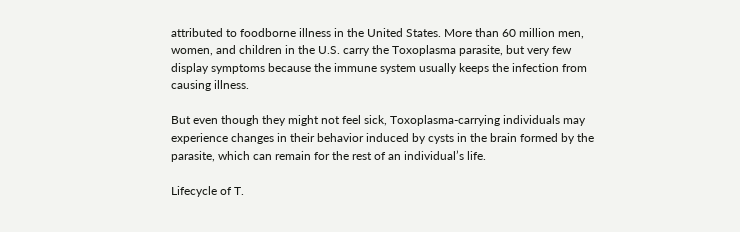attributed to foodborne illness in the United States. More than 60 million men, women, and children in the U.S. carry the Toxoplasma parasite, but very few display symptoms because the immune system usually keeps the infection from causing illness.

But even though they might not feel sick, Toxoplasma-carrying individuals may experience changes in their behavior induced by cysts in the brain formed by the parasite, which can remain for the rest of an individual’s life.

Lifecycle of T.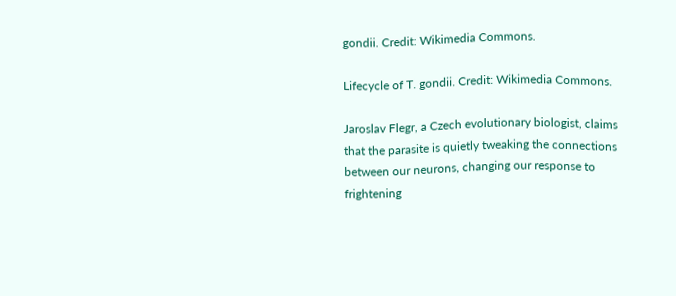gondii. Credit: Wikimedia Commons.

Lifecycle of T. gondii. Credit: Wikimedia Commons.

Jaroslav Flegr, a Czech evolutionary biologist, claims that the parasite is quietly tweaking the connections between our neurons, changing our response to frightening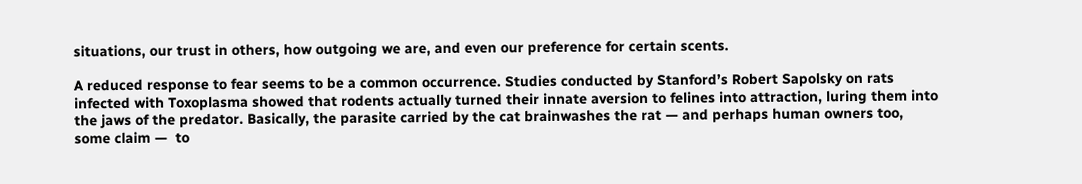situations, our trust in others, how outgoing we are, and even our preference for certain scents.

A reduced response to fear seems to be a common occurrence. Studies conducted by Stanford’s Robert Sapolsky on rats infected with Toxoplasma showed that rodents actually turned their innate aversion to felines into attraction, luring them into the jaws of the predator. Basically, the parasite carried by the cat brainwashes the rat — and perhaps human owners too, some claim —  to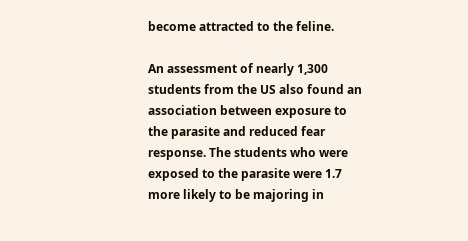become attracted to the feline.

An assessment of nearly 1,300 students from the US also found an association between exposure to the parasite and reduced fear response. The students who were exposed to the parasite were 1.7 more likely to be majoring in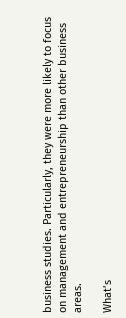business studies. Particularly, they were more likely to focus on management and entrepreneurship than other business areas.

What’s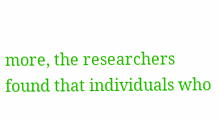more, the researchers found that individuals who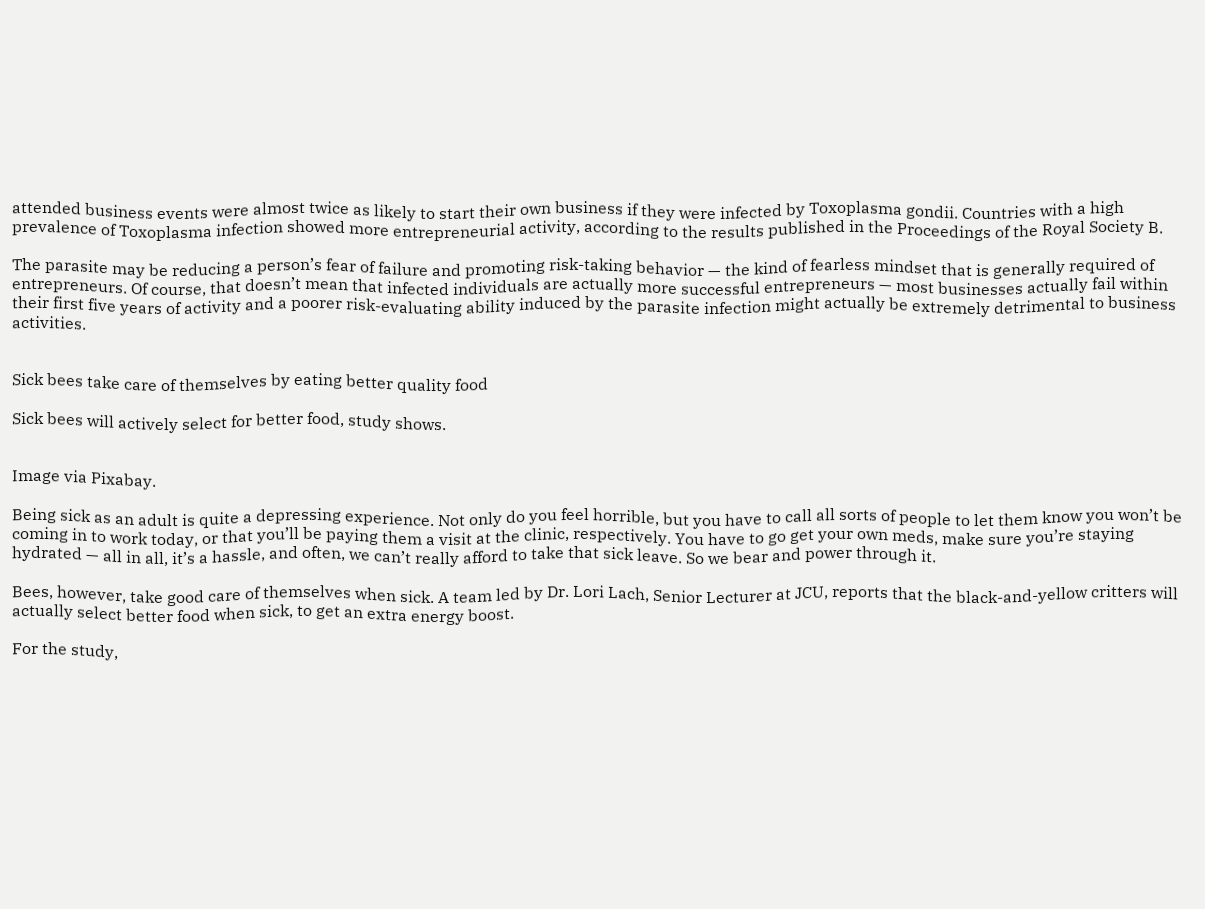attended business events were almost twice as likely to start their own business if they were infected by Toxoplasma gondii. Countries with a high prevalence of Toxoplasma infection showed more entrepreneurial activity, according to the results published in the Proceedings of the Royal Society B.

The parasite may be reducing a person’s fear of failure and promoting risk-taking behavior — the kind of fearless mindset that is generally required of entrepreneurs. Of course, that doesn’t mean that infected individuals are actually more successful entrepreneurs — most businesses actually fail within their first five years of activity and a poorer risk-evaluating ability induced by the parasite infection might actually be extremely detrimental to business activities.


Sick bees take care of themselves by eating better quality food

Sick bees will actively select for better food, study shows.


Image via Pixabay.

Being sick as an adult is quite a depressing experience. Not only do you feel horrible, but you have to call all sorts of people to let them know you won’t be coming in to work today, or that you’ll be paying them a visit at the clinic, respectively. You have to go get your own meds, make sure you’re staying hydrated — all in all, it’s a hassle, and often, we can’t really afford to take that sick leave. So we bear and power through it.

Bees, however, take good care of themselves when sick. A team led by Dr. Lori Lach, Senior Lecturer at JCU, reports that the black-and-yellow critters will actually select better food when sick, to get an extra energy boost.

For the study,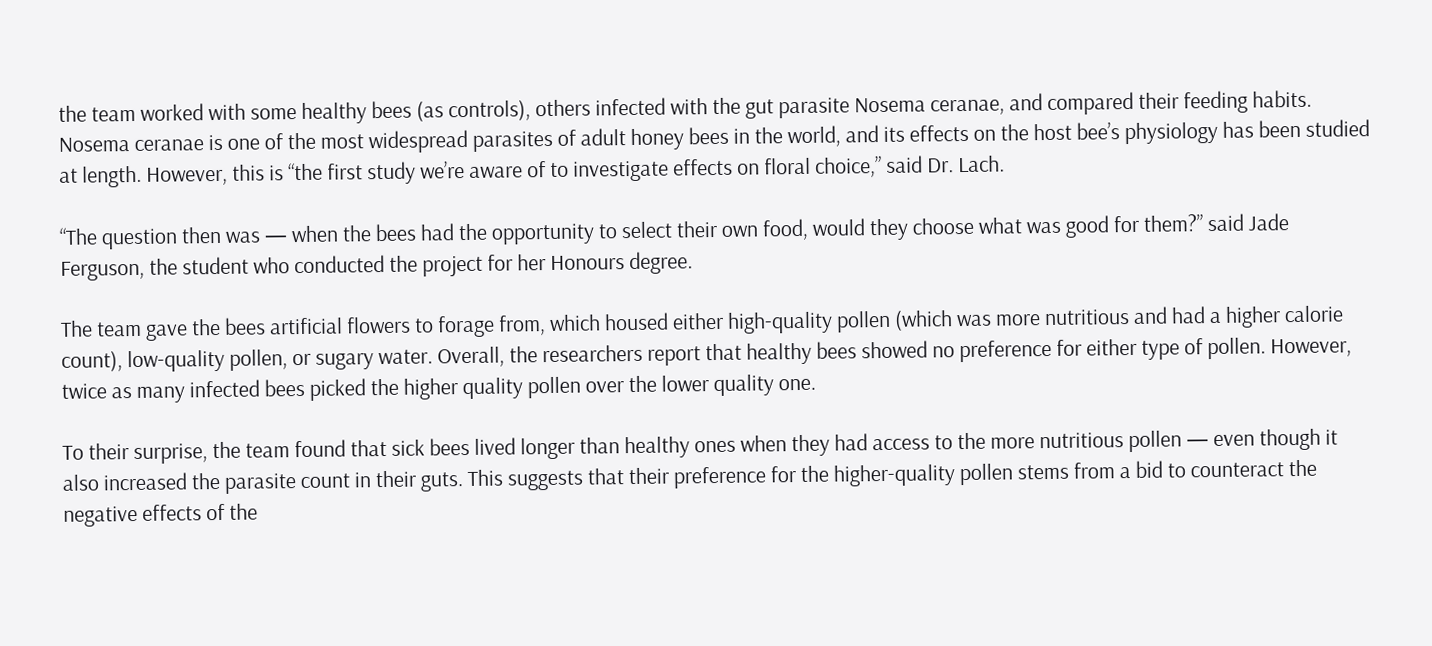the team worked with some healthy bees (as controls), others infected with the gut parasite Nosema ceranae, and compared their feeding habits. Nosema ceranae is one of the most widespread parasites of adult honey bees in the world, and its effects on the host bee’s physiology has been studied at length. However, this is “the first study we’re aware of to investigate effects on floral choice,” said Dr. Lach.

“The question then was — when the bees had the opportunity to select their own food, would they choose what was good for them?” said Jade Ferguson, the student who conducted the project for her Honours degree.

The team gave the bees artificial flowers to forage from, which housed either high-quality pollen (which was more nutritious and had a higher calorie count), low-quality pollen, or sugary water. Overall, the researchers report that healthy bees showed no preference for either type of pollen. However, twice as many infected bees picked the higher quality pollen over the lower quality one.

To their surprise, the team found that sick bees lived longer than healthy ones when they had access to the more nutritious pollen — even though it also increased the parasite count in their guts. This suggests that their preference for the higher-quality pollen stems from a bid to counteract the negative effects of the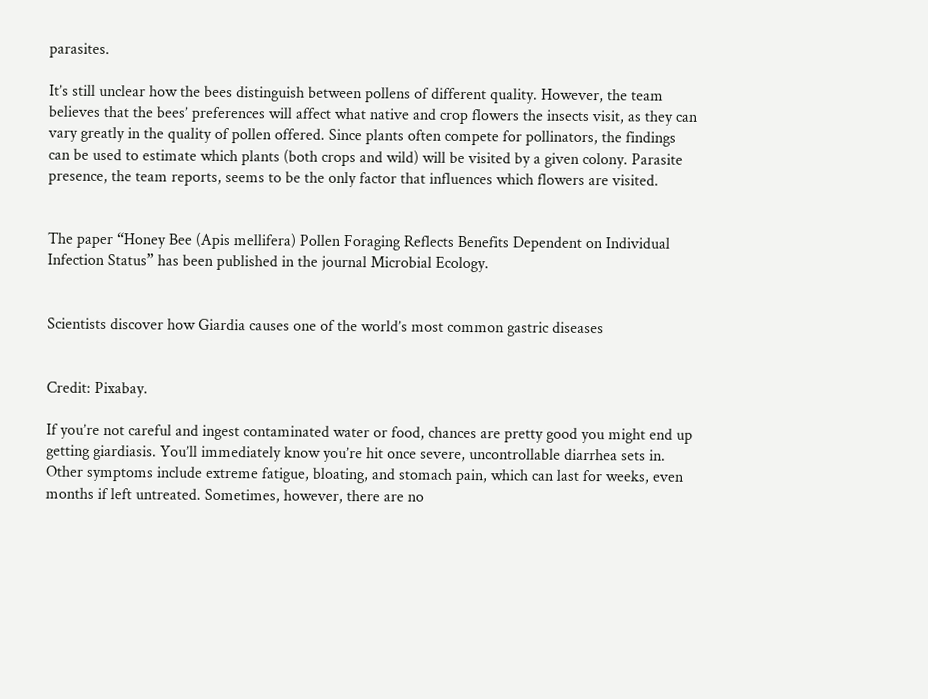parasites.

It’s still unclear how the bees distinguish between pollens of different quality. However, the team believes that the bees’ preferences will affect what native and crop flowers the insects visit, as they can vary greatly in the quality of pollen offered. Since plants often compete for pollinators, the findings can be used to estimate which plants (both crops and wild) will be visited by a given colony. Parasite presence, the team reports, seems to be the only factor that influences which flowers are visited.


The paper “Honey Bee (Apis mellifera) Pollen Foraging Reflects Benefits Dependent on Individual Infection Status” has been published in the journal Microbial Ecology.


Scientists discover how Giardia causes one of the world’s most common gastric diseases


Credit: Pixabay.

If you’re not careful and ingest contaminated water or food, chances are pretty good you might end up getting giardiasis. You’ll immediately know you’re hit once severe, uncontrollable diarrhea sets in. Other symptoms include extreme fatigue, bloating, and stomach pain, which can last for weeks, even months if left untreated. Sometimes, however, there are no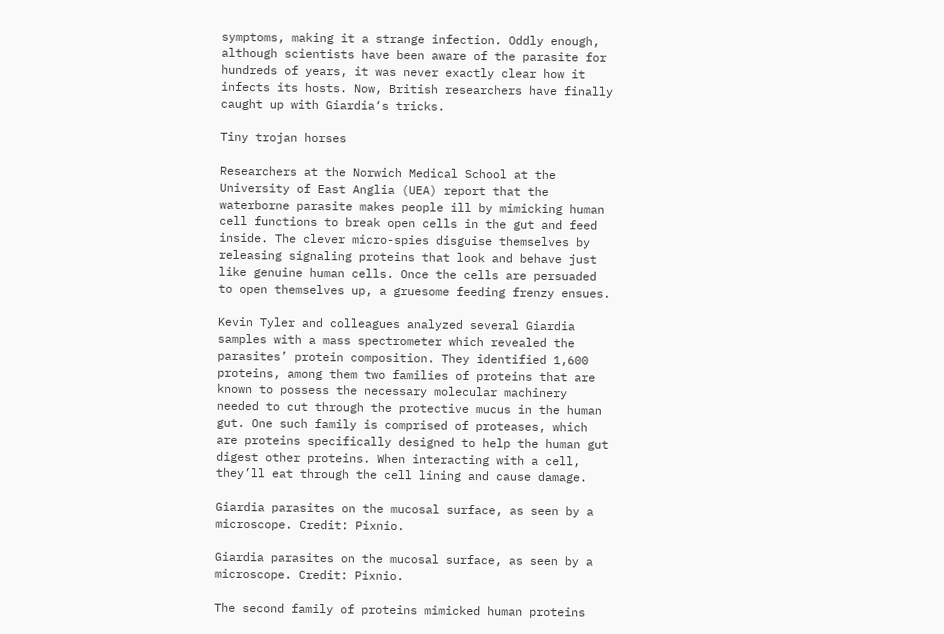symptoms, making it a strange infection. Oddly enough, although scientists have been aware of the parasite for hundreds of years, it was never exactly clear how it infects its hosts. Now, British researchers have finally caught up with Giardia‘s tricks.

Tiny trojan horses

Researchers at the Norwich Medical School at the University of East Anglia (UEA) report that the waterborne parasite makes people ill by mimicking human cell functions to break open cells in the gut and feed inside. The clever micro-spies disguise themselves by releasing signaling proteins that look and behave just like genuine human cells. Once the cells are persuaded to open themselves up, a gruesome feeding frenzy ensues.

Kevin Tyler and colleagues analyzed several Giardia samples with a mass spectrometer which revealed the parasites’ protein composition. They identified 1,600 proteins, among them two families of proteins that are known to possess the necessary molecular machinery needed to cut through the protective mucus in the human gut. One such family is comprised of proteases, which are proteins specifically designed to help the human gut digest other proteins. When interacting with a cell, they’ll eat through the cell lining and cause damage.

Giardia parasites on the mucosal surface, as seen by a microscope. Credit: Pixnio.

Giardia parasites on the mucosal surface, as seen by a microscope. Credit: Pixnio.

The second family of proteins mimicked human proteins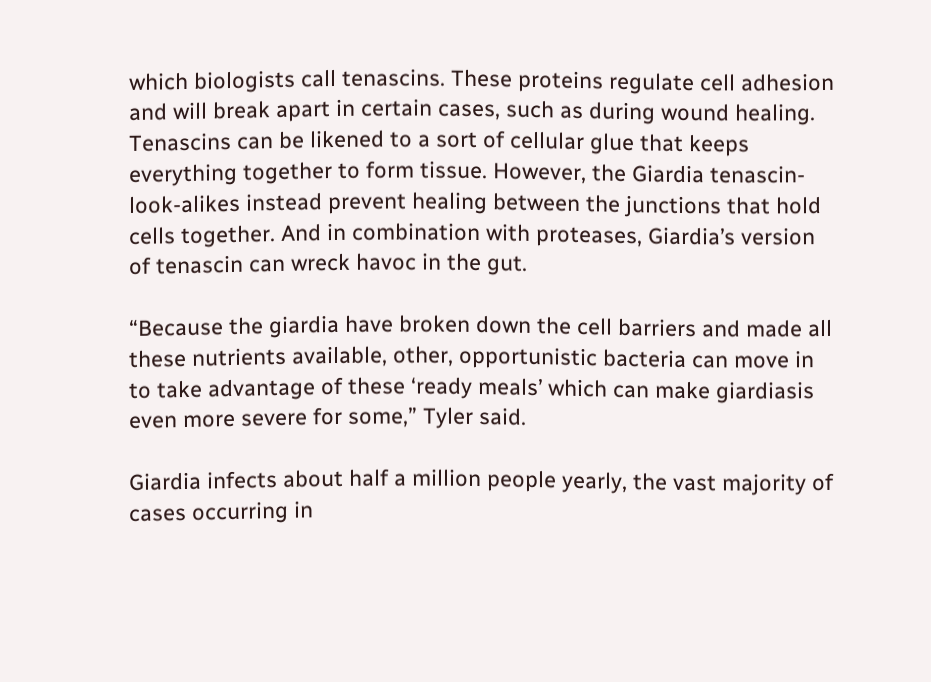which biologists call tenascins. These proteins regulate cell adhesion and will break apart in certain cases, such as during wound healing. Tenascins can be likened to a sort of cellular glue that keeps everything together to form tissue. However, the Giardia tenascin-look-alikes instead prevent healing between the junctions that hold cells together. And in combination with proteases, Giardia’s version of tenascin can wreck havoc in the gut.

“Because the giardia have broken down the cell barriers and made all these nutrients available, other, opportunistic bacteria can move in to take advantage of these ‘ready meals’ which can make giardiasis even more severe for some,” Tyler said.

Giardia infects about half a million people yearly, the vast majority of cases occurring in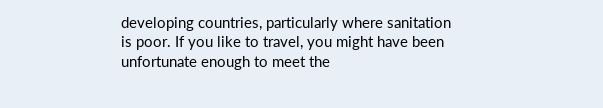developing countries, particularly where sanitation is poor. If you like to travel, you might have been unfortunate enough to meet the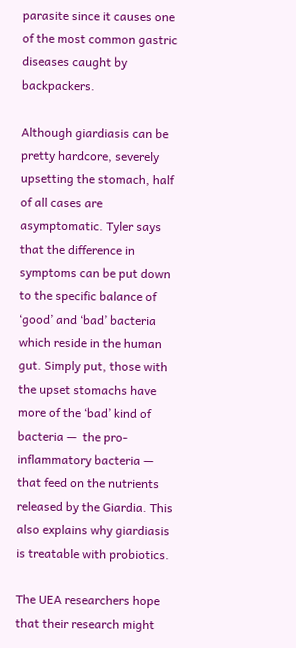parasite since it causes one of the most common gastric diseases caught by backpackers.

Although giardiasis can be pretty hardcore, severely upsetting the stomach, half of all cases are asymptomatic. Tyler says that the difference in symptoms can be put down to the specific balance of ‘good’ and ‘bad’ bacteria which reside in the human gut. Simply put, those with the upset stomachs have more of the ‘bad’ kind of bacteria —  the pro-inflammatory bacteria — that feed on the nutrients released by the Giardia. This also explains why giardiasis is treatable with probiotics.

The UEA researchers hope that their research might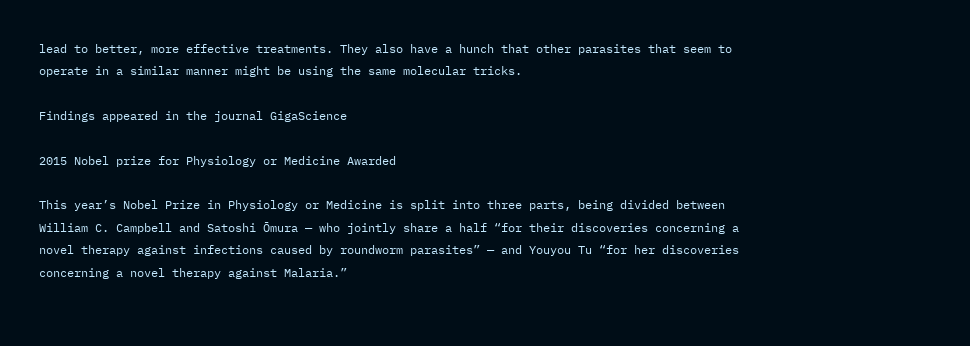lead to better, more effective treatments. They also have a hunch that other parasites that seem to operate in a similar manner might be using the same molecular tricks.

Findings appeared in the journal GigaScience

2015 Nobel prize for Physiology or Medicine Awarded

This year’s Nobel Prize in Physiology or Medicine is split into three parts, being divided between William C. Campbell and Satoshi Ōmura — who jointly share a half “for their discoveries concerning a novel therapy against infections caused by roundworm parasites” — and Youyou Tu “for her discoveries concerning a novel therapy against Malaria.”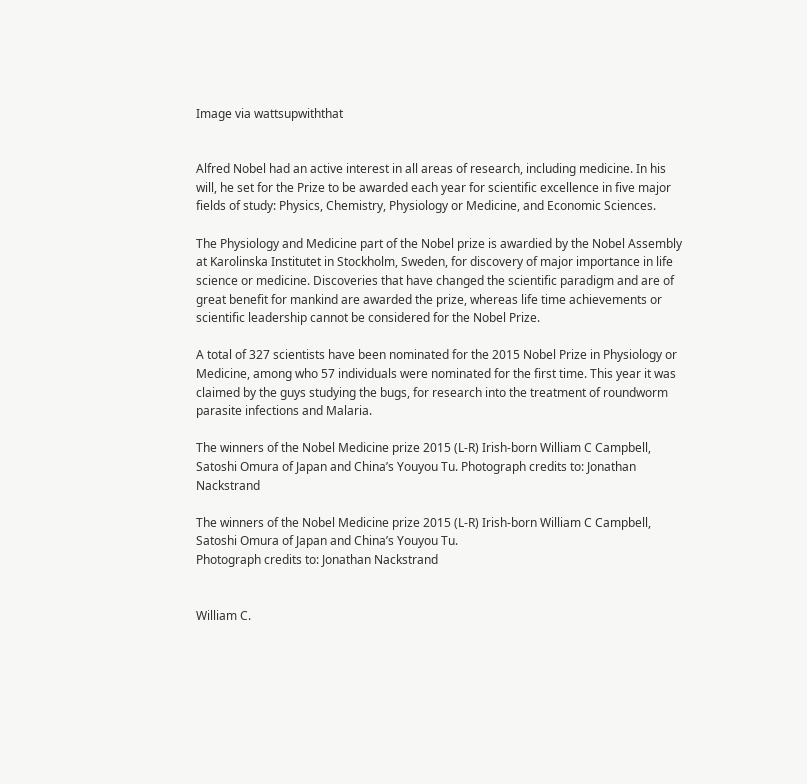Image via wattsupwiththat


Alfred Nobel had an active interest in all areas of research, including medicine. In his will, he set for the Prize to be awarded each year for scientific excellence in five major fields of study: Physics, Chemistry, Physiology or Medicine, and Economic Sciences.

The Physiology and Medicine part of the Nobel prize is awardied by the Nobel Assembly at Karolinska Institutet in Stockholm, Sweden, for discovery of major importance in life science or medicine. Discoveries that have changed the scientific paradigm and are of great benefit for mankind are awarded the prize, whereas life time achievements or scientific leadership cannot be considered for the Nobel Prize.

A total of 327 scientists have been nominated for the 2015 Nobel Prize in Physiology or Medicine, among who 57 individuals were nominated for the first time. This year it was claimed by the guys studying the bugs, for research into the treatment of roundworm parasite infections and Malaria.

The winners of the Nobel Medicine prize 2015 (L-R) Irish-born William C Campbell, Satoshi Omura of Japan and China’s Youyou Tu. Photograph credits to: Jonathan Nackstrand

The winners of the Nobel Medicine prize 2015 (L-R) Irish-born William C Campbell, Satoshi Omura of Japan and China’s Youyou Tu.
Photograph credits to: Jonathan Nackstrand


William C.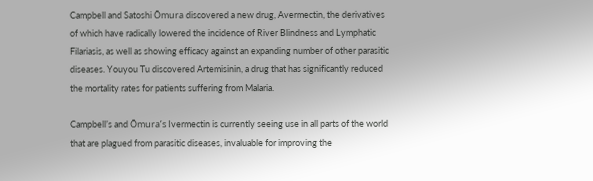Campbell and Satoshi Ōmura discovered a new drug, Avermectin, the derivatives of which have radically lowered the incidence of River Blindness and Lymphatic Filariasis, as well as showing efficacy against an expanding number of other parasitic diseases. Youyou Tu discovered Artemisinin, a drug that has significantly reduced the mortality rates for patients suffering from Malaria.

Campbell’s and Ōmura’s Ivermectin is currently seeing use in all parts of the world that are plagued from parasitic diseases, invaluable for improving the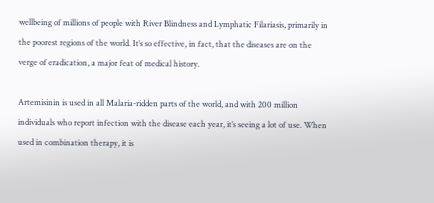wellbeing of millions of people with River Blindness and Lymphatic Filariasis, primarily in the poorest regions of the world. It’s so effective, in fact, that the diseases are on the verge of eradication, a major feat of medical history.

Artemisinin is used in all Malaria-ridden parts of the world, and with 200 million individuals who report infection with the disease each year, it’s seeing a lot of use. When used in combination therapy, it is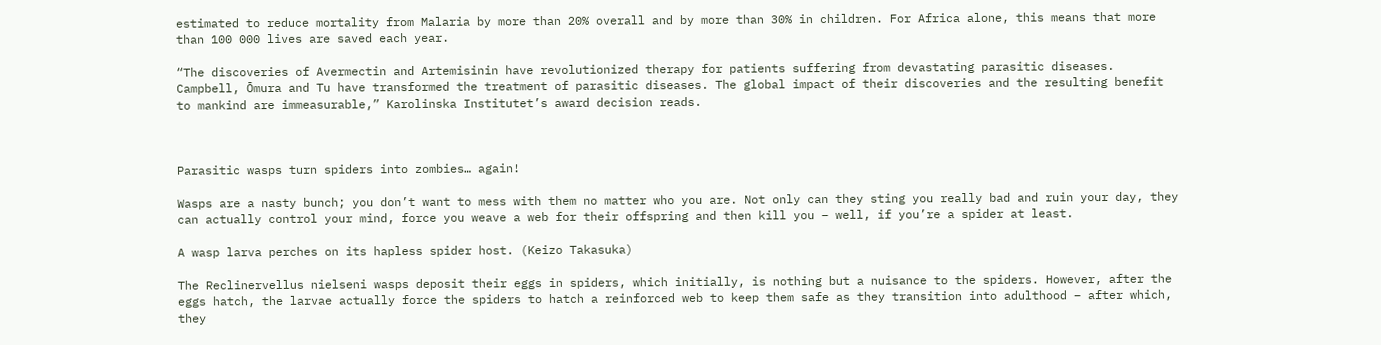estimated to reduce mortality from Malaria by more than 20% overall and by more than 30% in children. For Africa alone, this means that more than 100 000 lives are saved each year.

“The discoveries of Avermectin and Artemisinin have revolutionized therapy for patients suffering from devastating parasitic diseases. Campbell, Ōmura and Tu have transformed the treatment of parasitic diseases. The global impact of their discoveries and the resulting benefit to mankind are immeasurable,” Karolinska Institutet’s award decision reads.



Parasitic wasps turn spiders into zombies… again!

Wasps are a nasty bunch; you don’t want to mess with them no matter who you are. Not only can they sting you really bad and ruin your day, they can actually control your mind, force you weave a web for their offspring and then kill you – well, if you’re a spider at least.

A wasp larva perches on its hapless spider host. (Keizo Takasuka)

The Reclinervellus nielseni wasps deposit their eggs in spiders, which initially, is nothing but a nuisance to the spiders. However, after the eggs hatch, the larvae actually force the spiders to hatch a reinforced web to keep them safe as they transition into adulthood – after which, they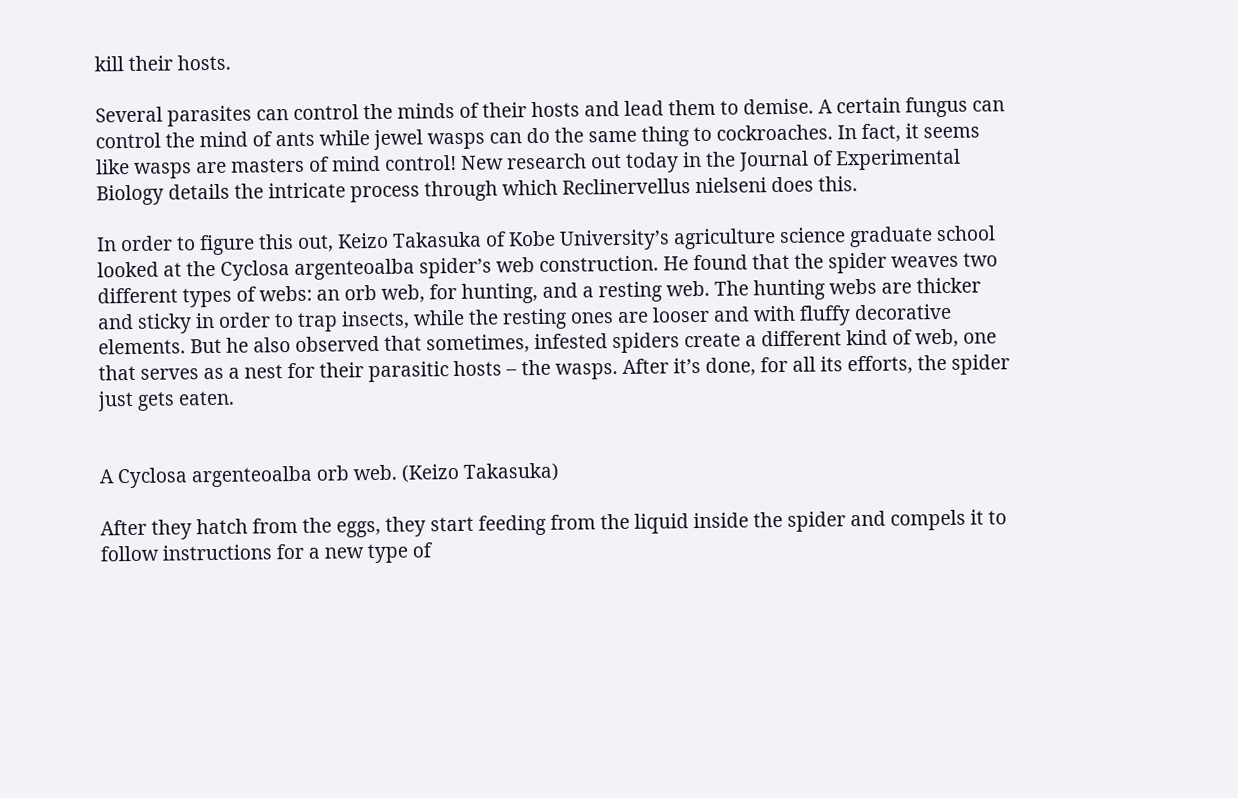kill their hosts.

Several parasites can control the minds of their hosts and lead them to demise. A certain fungus can control the mind of ants while jewel wasps can do the same thing to cockroaches. In fact, it seems like wasps are masters of mind control! New research out today in the Journal of Experimental Biology details the intricate process through which Reclinervellus nielseni does this.

In order to figure this out, Keizo Takasuka of Kobe University’s agriculture science graduate school looked at the Cyclosa argenteoalba spider’s web construction. He found that the spider weaves two different types of webs: an orb web, for hunting, and a resting web. The hunting webs are thicker and sticky in order to trap insects, while the resting ones are looser and with fluffy decorative elements. But he also observed that sometimes, infested spiders create a different kind of web, one that serves as a nest for their parasitic hosts – the wasps. After it’s done, for all its efforts, the spider just gets eaten.


A Cyclosa argenteoalba orb web. (Keizo Takasuka)

After they hatch from the eggs, they start feeding from the liquid inside the spider and compels it to follow instructions for a new type of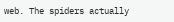web. The spiders actually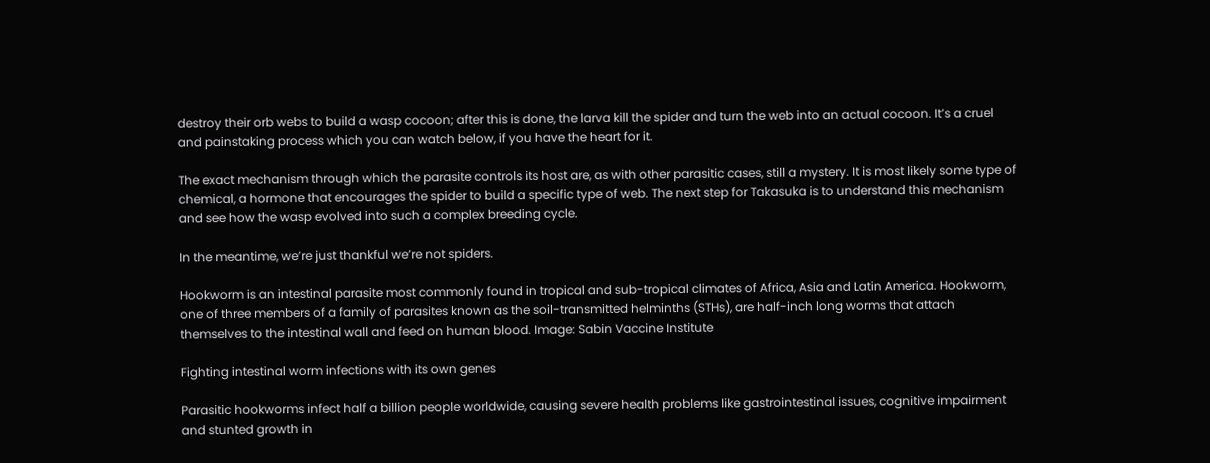destroy their orb webs to build a wasp cocoon; after this is done, the larva kill the spider and turn the web into an actual cocoon. It’s a cruel and painstaking process which you can watch below, if you have the heart for it.

The exact mechanism through which the parasite controls its host are, as with other parasitic cases, still a mystery. It is most likely some type of chemical, a hormone that encourages the spider to build a specific type of web. The next step for Takasuka is to understand this mechanism and see how the wasp evolved into such a complex breeding cycle.

In the meantime, we’re just thankful we’re not spiders.

Hookworm is an intestinal parasite most commonly found in tropical and sub-tropical climates of Africa, Asia and Latin America. Hookworm, one of three members of a family of parasites known as the soil-transmitted helminths (STHs), are half-inch long worms that attach themselves to the intestinal wall and feed on human blood. Image: Sabin Vaccine Institute

Fighting intestinal worm infections with its own genes

Parasitic hookworms infect half a billion people worldwide, causing severe health problems like gastrointestinal issues, cognitive impairment and stunted growth in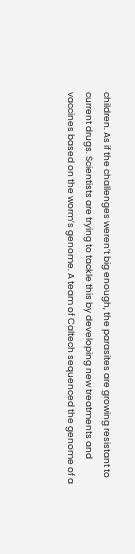children. As if the challenges weren’t big enough, the parasites are growing resistant to current drugs. Scientists are trying to tackle this by developing new treatments and vaccines based on the worm’s genome. A team of Caltech sequenced the genome of a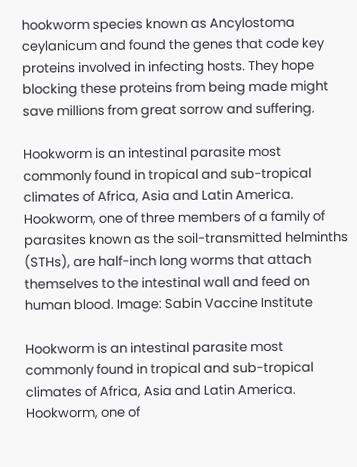hookworm species known as Ancylostoma ceylanicum and found the genes that code key proteins involved in infecting hosts. They hope blocking these proteins from being made might save millions from great sorrow and suffering.

Hookworm is an intestinal parasite most commonly found in tropical and sub-tropical climates of Africa, Asia and Latin America.  Hookworm, one of three members of a family of parasites known as the soil-transmitted helminths (STHs), are half-inch long worms that attach themselves to the intestinal wall and feed on human blood. Image: Sabin Vaccine Institute

Hookworm is an intestinal parasite most commonly found in tropical and sub-tropical climates of Africa, Asia and Latin America. Hookworm, one of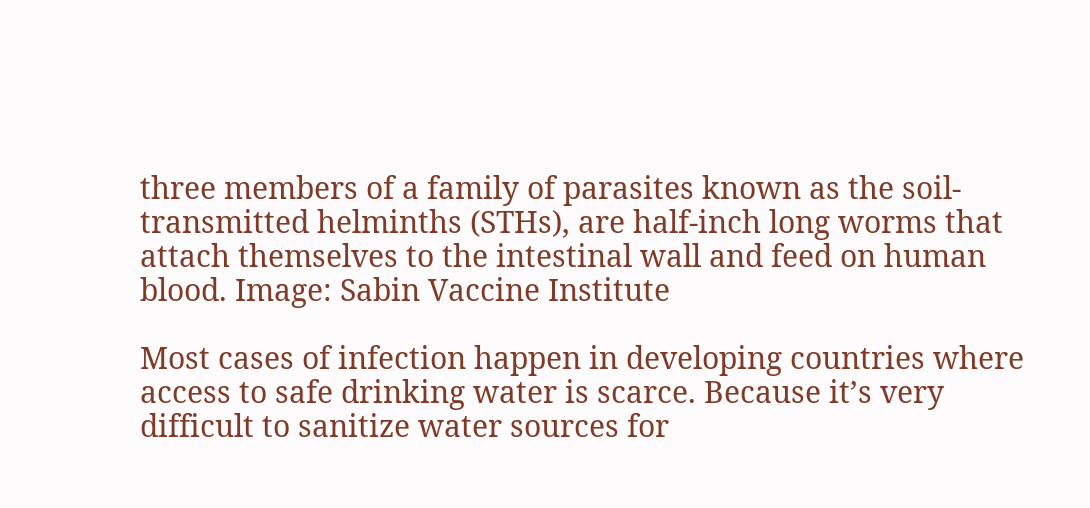three members of a family of parasites known as the soil-transmitted helminths (STHs), are half-inch long worms that attach themselves to the intestinal wall and feed on human blood. Image: Sabin Vaccine Institute

Most cases of infection happen in developing countries where access to safe drinking water is scarce. Because it’s very difficult to sanitize water sources for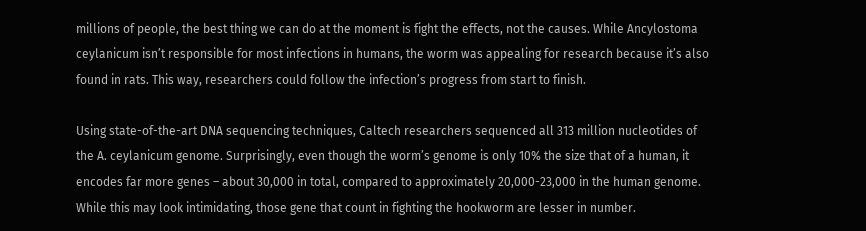millions of people, the best thing we can do at the moment is fight the effects, not the causes. While Ancylostoma ceylanicum isn’t responsible for most infections in humans, the worm was appealing for research because it’s also found in rats. This way, researchers could follow the infection’s progress from start to finish.

Using state-of-the-art DNA sequencing techniques, Caltech researchers sequenced all 313 million nucleotides of the A. ceylanicum genome. Surprisingly, even though the worm’s genome is only 10% the size that of a human, it encodes far more genes – about 30,000 in total, compared to approximately 20,000-23,000 in the human genome. While this may look intimidating, those gene that count in fighting the hookworm are lesser in number.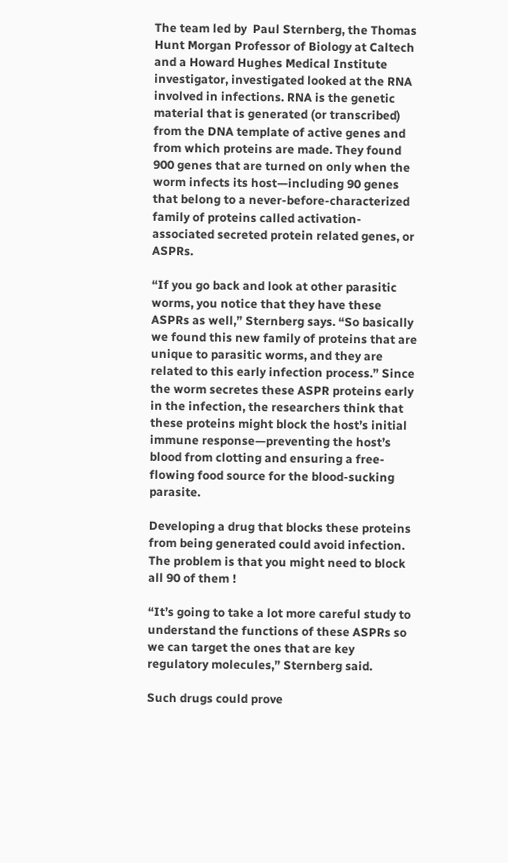The team led by  Paul Sternberg, the Thomas Hunt Morgan Professor of Biology at Caltech and a Howard Hughes Medical Institute investigator, investigated looked at the RNA involved in infections. RNA is the genetic material that is generated (or transcribed) from the DNA template of active genes and from which proteins are made. They found 900 genes that are turned on only when the worm infects its host—including 90 genes that belong to a never-before-characterized family of proteins called activation-associated secreted protein related genes, or ASPRs.

“If you go back and look at other parasitic worms, you notice that they have these ASPRs as well,” Sternberg says. “So basically we found this new family of proteins that are unique to parasitic worms, and they are related to this early infection process.” Since the worm secretes these ASPR proteins early in the infection, the researchers think that these proteins might block the host’s initial immune response—preventing the host’s blood from clotting and ensuring a free-flowing food source for the blood-sucking parasite.

Developing a drug that blocks these proteins from being generated could avoid infection. The problem is that you might need to block all 90 of them !

“It’s going to take a lot more careful study to understand the functions of these ASPRs so we can target the ones that are key regulatory molecules,” Sternberg said.

Such drugs could prove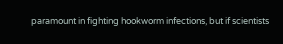paramount in fighting hookworm infections, but if scientists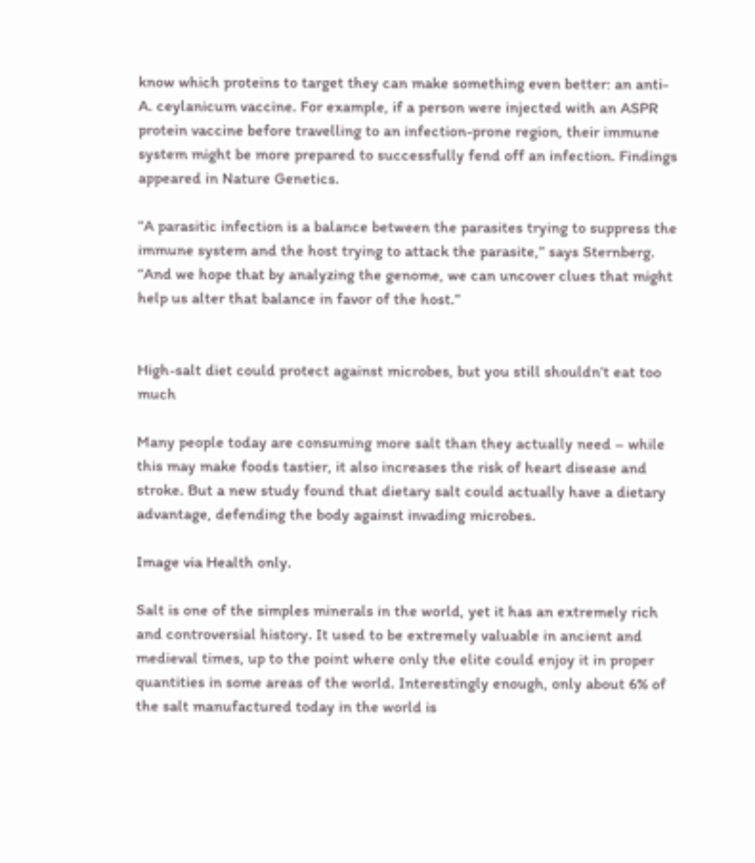know which proteins to target they can make something even better: an anti-A. ceylanicum vaccine. For example, if a person were injected with an ASPR protein vaccine before travelling to an infection-prone region, their immune system might be more prepared to successfully fend off an infection. Findings appeared in Nature Genetics.

“A parasitic infection is a balance between the parasites trying to suppress the immune system and the host trying to attack the parasite,” says Sternberg. “And we hope that by analyzing the genome, we can uncover clues that might help us alter that balance in favor of the host.”


High-salt diet could protect against microbes, but you still shouldn’t eat too much

Many people today are consuming more salt than they actually need – while this may make foods tastier, it also increases the risk of heart disease and stroke. But a new study found that dietary salt could actually have a dietary advantage, defending the body against invading microbes.

Image via Health only.

Salt is one of the simples minerals in the world, yet it has an extremely rich and controversial history. It used to be extremely valuable in ancient and medieval times, up to the point where only the elite could enjoy it in proper quantities in some areas of the world. Interestingly enough, only about 6% of the salt manufactured today in the world is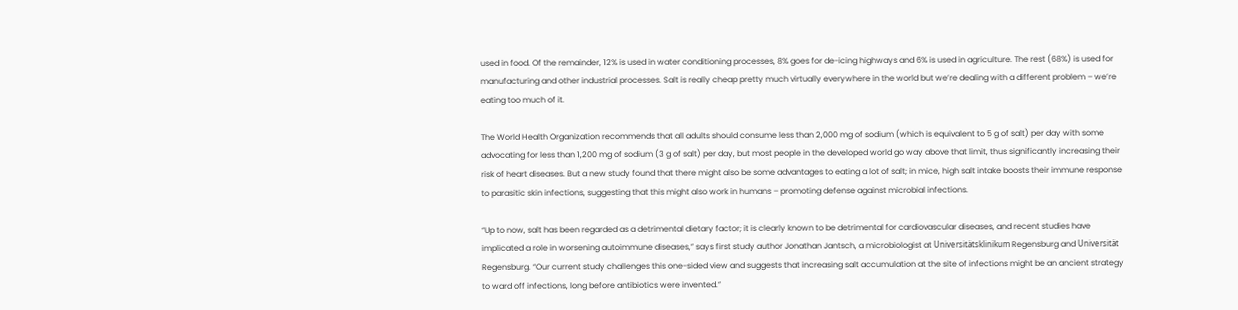used in food. Of the remainder, 12% is used in water conditioning processes, 8% goes for de-icing highways and 6% is used in agriculture. The rest (68%) is used for manufacturing and other industrial processes. Salt is really cheap pretty much virtually everywhere in the world but we’re dealing with a different problem – we’re eating too much of it.

The World Health Organization recommends that all adults should consume less than 2,000 mg of sodium (which is equivalent to 5 g of salt) per day with some advocating for less than 1,200 mg of sodium (3 g of salt) per day, but most people in the developed world go way above that limit, thus significantly increasing their risk of heart diseases. But a new study found that there might also be some advantages to eating a lot of salt; in mice, high salt intake boosts their immune response to parasitic skin infections, suggesting that this might also work in humans – promoting defense against microbial infections.

“Up to now, salt has been regarded as a detrimental dietary factor; it is clearly known to be detrimental for cardiovascular diseases, and recent studies have implicated a role in worsening autoimmune diseases,” says first study author Jonathan Jantsch, a microbiologist at Universitätsklinikum Regensburg and Universität Regensburg. “Our current study challenges this one-sided view and suggests that increasing salt accumulation at the site of infections might be an ancient strategy to ward off infections, long before antibiotics were invented.”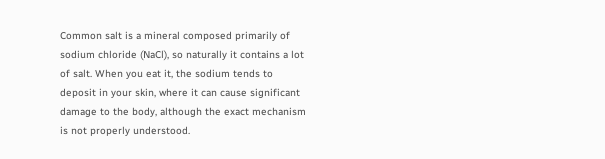Common salt is a mineral composed primarily of sodium chloride (NaCl), so naturally it contains a lot of salt. When you eat it, the sodium tends to deposit in your skin, where it can cause significant damage to the body, although the exact mechanism is not properly understood.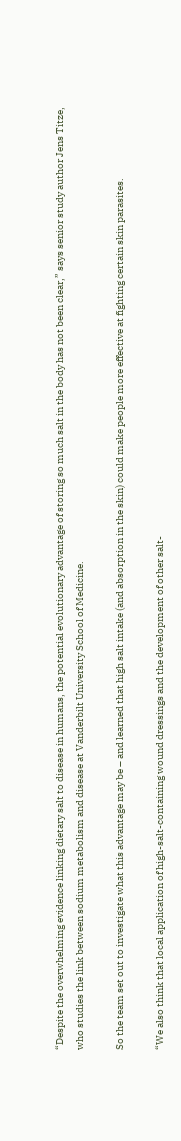“Despite the overwhelming evidence linking dietary salt to disease in humans, the potential evolutionary advantage of storing so much salt in the body has not been clear,” says senior study author Jens Titze, who studies the link between sodium metabolism and disease at Vanderbilt University School of Medicine.

So the team set out to investigate what this advantage may be – and learned that high salt intake (and absorption in the skin) could make people more effective at fighting certain skin parasites.

“We also think that local application of high-salt-containing wound dressings and the development of other salt-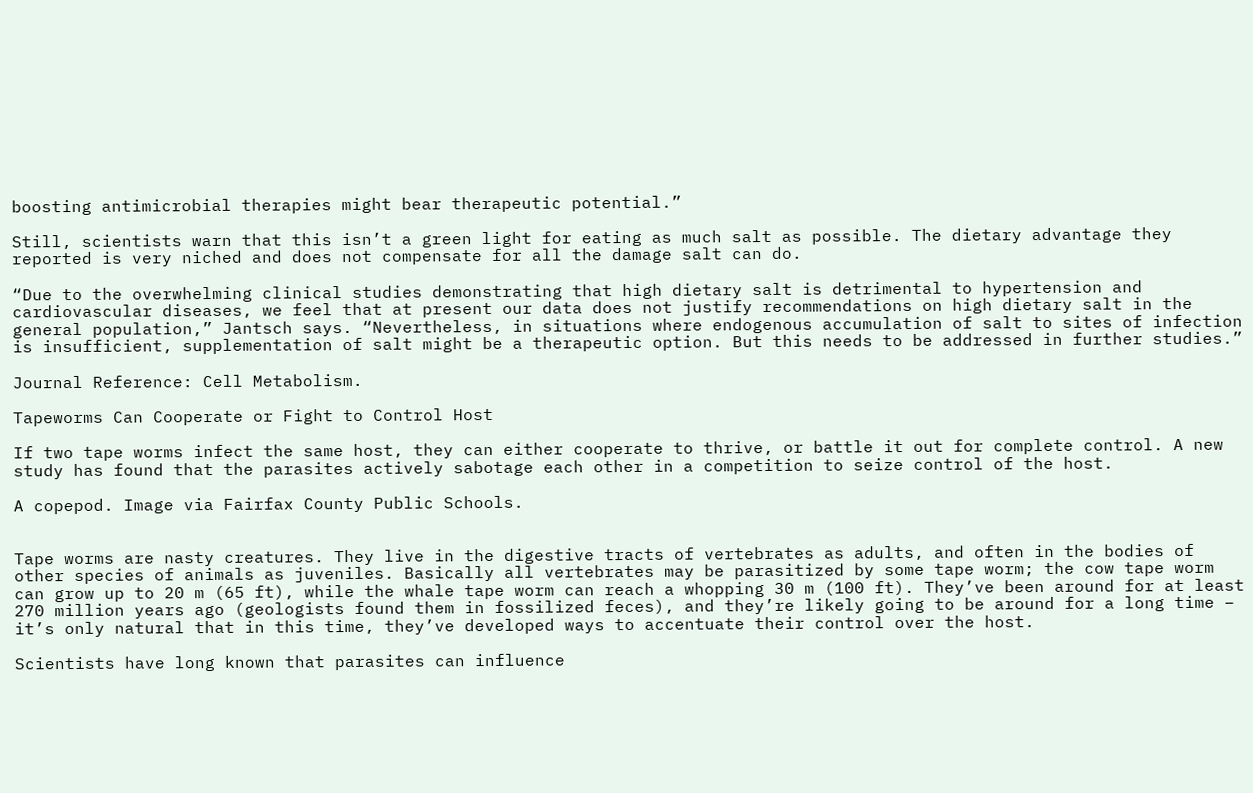boosting antimicrobial therapies might bear therapeutic potential.”

Still, scientists warn that this isn’t a green light for eating as much salt as possible. The dietary advantage they reported is very niched and does not compensate for all the damage salt can do.

“Due to the overwhelming clinical studies demonstrating that high dietary salt is detrimental to hypertension and cardiovascular diseases, we feel that at present our data does not justify recommendations on high dietary salt in the general population,” Jantsch says. “Nevertheless, in situations where endogenous accumulation of salt to sites of infection is insufficient, supplementation of salt might be a therapeutic option. But this needs to be addressed in further studies.”

Journal Reference: Cell Metabolism.

Tapeworms Can Cooperate or Fight to Control Host

If two tape worms infect the same host, they can either cooperate to thrive, or battle it out for complete control. A new study has found that the parasites actively sabotage each other in a competition to seize control of the host.

A copepod. Image via Fairfax County Public Schools.


Tape worms are nasty creatures. They live in the digestive tracts of vertebrates as adults, and often in the bodies of other species of animals as juveniles. Basically all vertebrates may be parasitized by some tape worm; the cow tape worm can grow up to 20 m (65 ft), while the whale tape worm can reach a whopping 30 m (100 ft). They’ve been around for at least 270 million years ago (geologists found them in fossilized feces), and they’re likely going to be around for a long time – it’s only natural that in this time, they’ve developed ways to accentuate their control over the host.

Scientists have long known that parasites can influence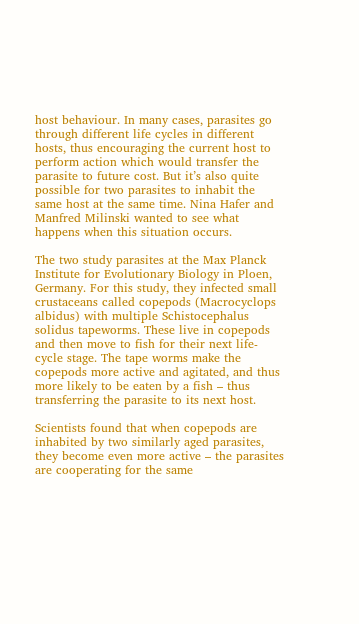host behaviour. In many cases, parasites go through different life cycles in different hosts, thus encouraging the current host to perform action which would transfer the parasite to future cost. But it’s also quite possible for two parasites to inhabit the same host at the same time. Nina Hafer and Manfred Milinski wanted to see what happens when this situation occurs.

The two study parasites at the Max Planck Institute for Evolutionary Biology in Ploen, Germany. For this study, they infected small crustaceans called copepods (Macrocyclops albidus) with multiple Schistocephalus solidus tapeworms. These live in copepods and then move to fish for their next life-cycle stage. The tape worms make the copepods more active and agitated, and thus more likely to be eaten by a fish – thus transferring the parasite to its next host.

Scientists found that when copepods are inhabited by two similarly aged parasites, they become even more active – the parasites are cooperating for the same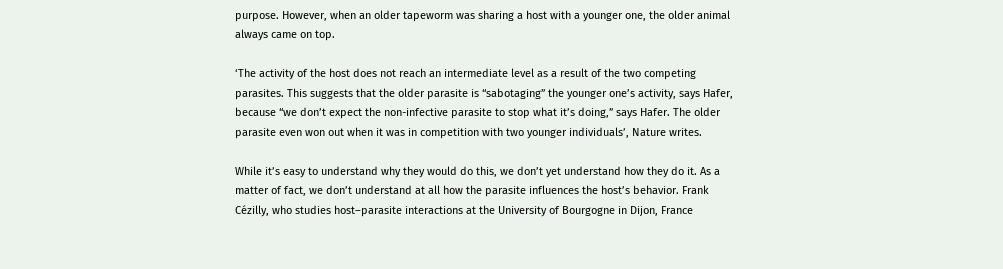purpose. However, when an older tapeworm was sharing a host with a younger one, the older animal always came on top.

‘The activity of the host does not reach an intermediate level as a result of the two competing parasites. This suggests that the older parasite is “sabotaging” the younger one’s activity, says Hafer, because “we don’t expect the non-infective parasite to stop what it’s doing,” says Hafer. The older parasite even won out when it was in competition with two younger individuals’, Nature writes.

While it’s easy to understand why they would do this, we don’t yet understand how they do it. As a matter of fact, we don’t understand at all how the parasite influences the host’s behavior. Frank Cézilly, who studies host–parasite interactions at the University of Bourgogne in Dijon, France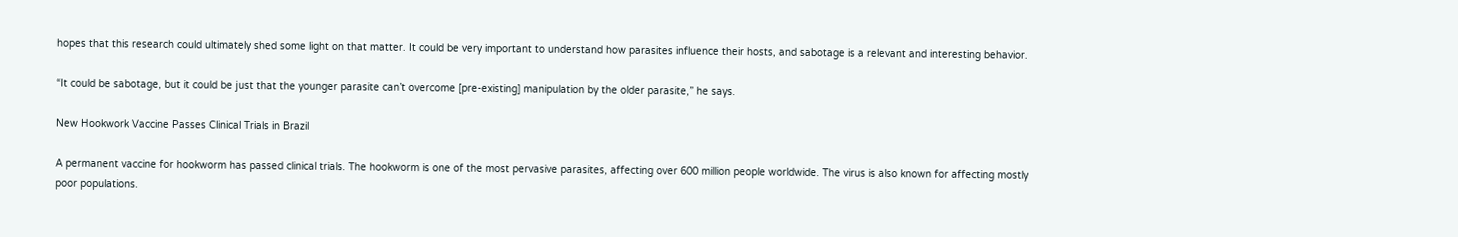hopes that this research could ultimately shed some light on that matter. It could be very important to understand how parasites influence their hosts, and sabotage is a relevant and interesting behavior.

“It could be sabotage, but it could be just that the younger parasite can’t overcome [pre-existing] manipulation by the older parasite,” he says.

New Hookwork Vaccine Passes Clinical Trials in Brazil

A permanent vaccine for hookworm has passed clinical trials. The hookworm is one of the most pervasive parasites, affecting over 600 million people worldwide. The virus is also known for affecting mostly poor populations.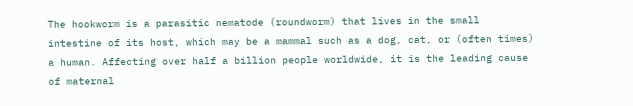The hookworm is a parasitic nematode (roundworm) that lives in the small intestine of its host, which may be a mammal such as a dog, cat, or (often times) a human. Affecting over half a billion people worldwide, it is the leading cause of maternal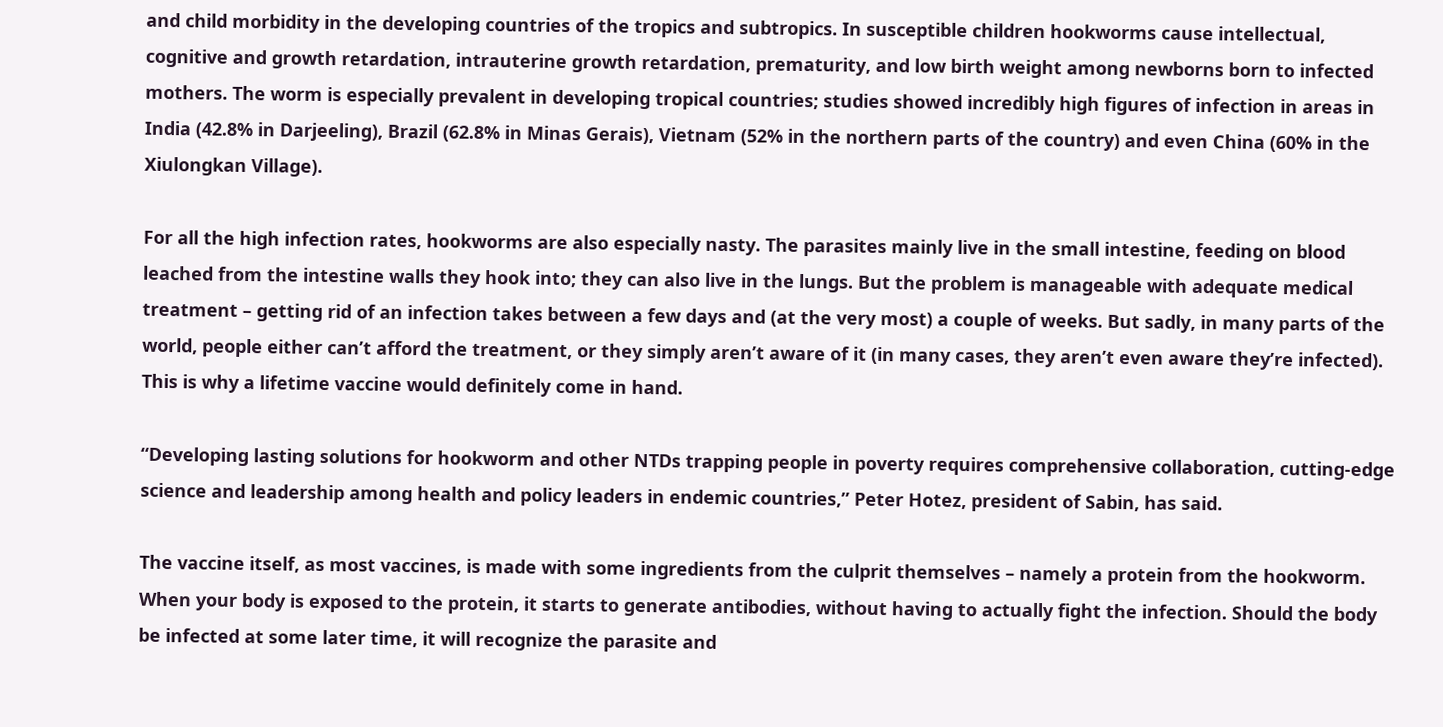and child morbidity in the developing countries of the tropics and subtropics. In susceptible children hookworms cause intellectual, cognitive and growth retardation, intrauterine growth retardation, prematurity, and low birth weight among newborns born to infected mothers. The worm is especially prevalent in developing tropical countries; studies showed incredibly high figures of infection in areas in India (42.8% in Darjeeling), Brazil (62.8% in Minas Gerais), Vietnam (52% in the northern parts of the country) and even China (60% in the Xiulongkan Village).

For all the high infection rates, hookworms are also especially nasty. The parasites mainly live in the small intestine, feeding on blood leached from the intestine walls they hook into; they can also live in the lungs. But the problem is manageable with adequate medical treatment – getting rid of an infection takes between a few days and (at the very most) a couple of weeks. But sadly, in many parts of the world, people either can’t afford the treatment, or they simply aren’t aware of it (in many cases, they aren’t even aware they’re infected). This is why a lifetime vaccine would definitely come in hand.

“Developing lasting solutions for hookworm and other NTDs trapping people in poverty requires comprehensive collaboration, cutting-edge science and leadership among health and policy leaders in endemic countries,” Peter Hotez, president of Sabin, has said.

The vaccine itself, as most vaccines, is made with some ingredients from the culprit themselves – namely a protein from the hookworm. When your body is exposed to the protein, it starts to generate antibodies, without having to actually fight the infection. Should the body be infected at some later time, it will recognize the parasite and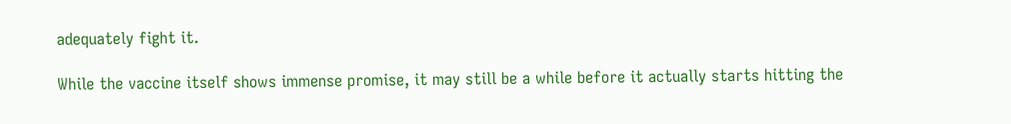adequately fight it.

While the vaccine itself shows immense promise, it may still be a while before it actually starts hitting the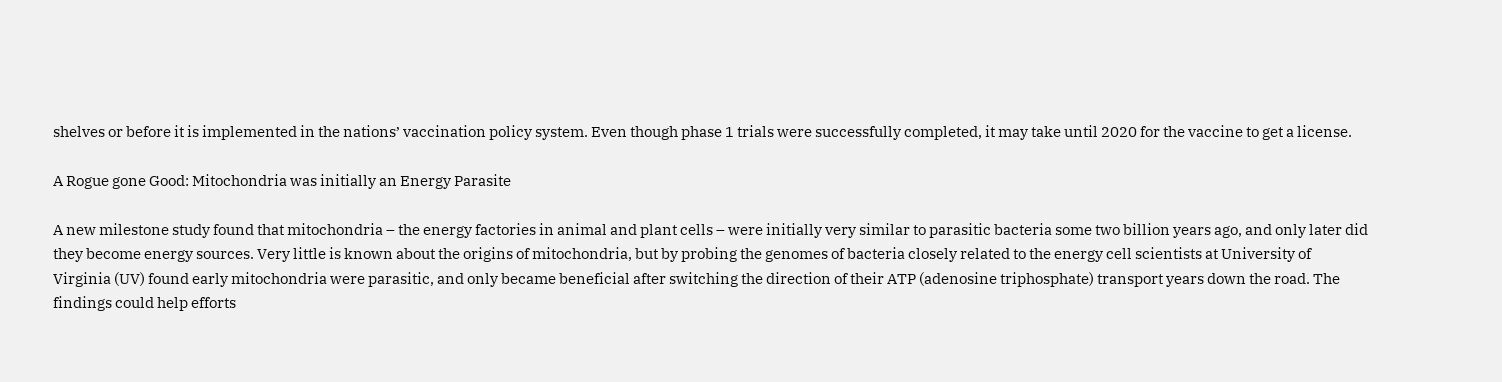shelves or before it is implemented in the nations’ vaccination policy system. Even though phase 1 trials were successfully completed, it may take until 2020 for the vaccine to get a license.

A Rogue gone Good: Mitochondria was initially an Energy Parasite

A new milestone study found that mitochondria – the energy factories in animal and plant cells – were initially very similar to parasitic bacteria some two billion years ago, and only later did they become energy sources. Very little is known about the origins of mitochondria, but by probing the genomes of bacteria closely related to the energy cell scientists at University of Virginia (UV) found early mitochondria were parasitic, and only became beneficial after switching the direction of their ATP (adenosine triphosphate) transport years down the road. The findings could help efforts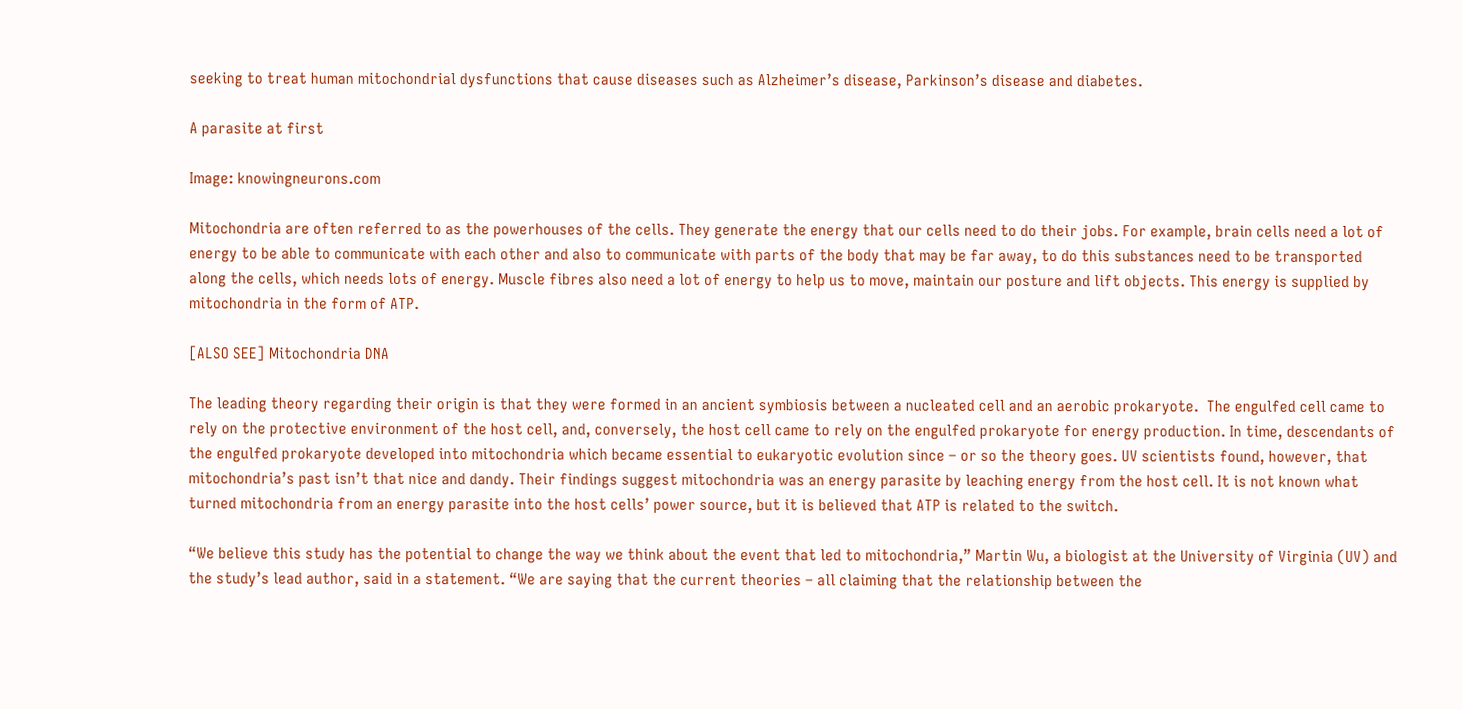seeking to treat human mitochondrial dysfunctions that cause diseases such as Alzheimer’s disease, Parkinson’s disease and diabetes.

A parasite at first

Image: knowingneurons.com

Mitochondria are often referred to as the powerhouses of the cells. They generate the energy that our cells need to do their jobs. For example, brain cells need a lot of energy to be able to communicate with each other and also to communicate with parts of the body that may be far away, to do this substances need to be transported along the cells, which needs lots of energy. Muscle fibres also need a lot of energy to help us to move, maintain our posture and lift objects. This energy is supplied by mitochondria in the form of ATP.

[ALSO SEE] Mitochondria DNA

The leading theory regarding their origin is that they were formed in an ancient symbiosis between a nucleated cell and an aerobic prokaryote.  The engulfed cell came to rely on the protective environment of the host cell, and, conversely, the host cell came to rely on the engulfed prokaryote for energy production. In time, descendants of the engulfed prokaryote developed into mitochondria which became essential to eukaryotic evolution since – or so the theory goes. UV scientists found, however, that mitochondria’s past isn’t that nice and dandy. Their findings suggest mitochondria was an energy parasite by leaching energy from the host cell. It is not known what turned mitochondria from an energy parasite into the host cells’ power source, but it is believed that ATP is related to the switch.

“We believe this study has the potential to change the way we think about the event that led to mitochondria,” Martin Wu, a biologist at the University of Virginia (UV) and the study’s lead author, said in a statement. “We are saying that the current theories – all claiming that the relationship between the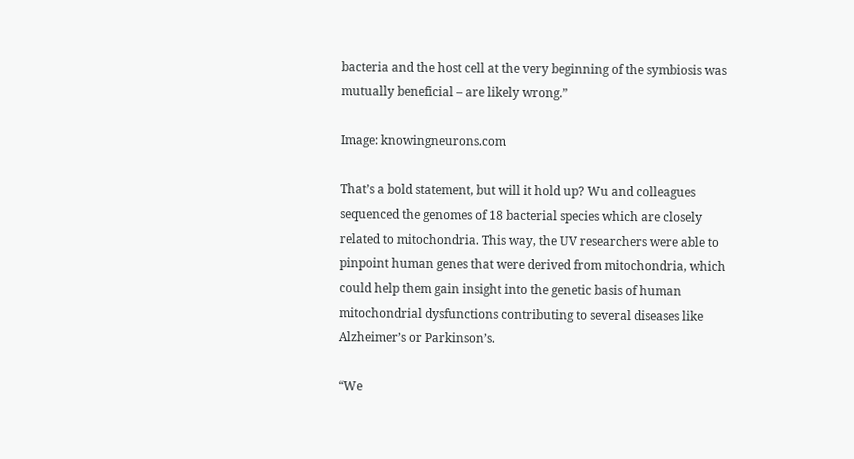bacteria and the host cell at the very beginning of the symbiosis was mutually beneficial – are likely wrong.”

Image: knowingneurons.com

That’s a bold statement, but will it hold up? Wu and colleagues sequenced the genomes of 18 bacterial species which are closely related to mitochondria. This way, the UV researchers were able to pinpoint human genes that were derived from mitochondria, which could help them gain insight into the genetic basis of human mitochondrial dysfunctions contributing to several diseases like Alzheimer’s or Parkinson’s.

“We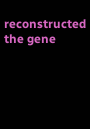reconstructed the gene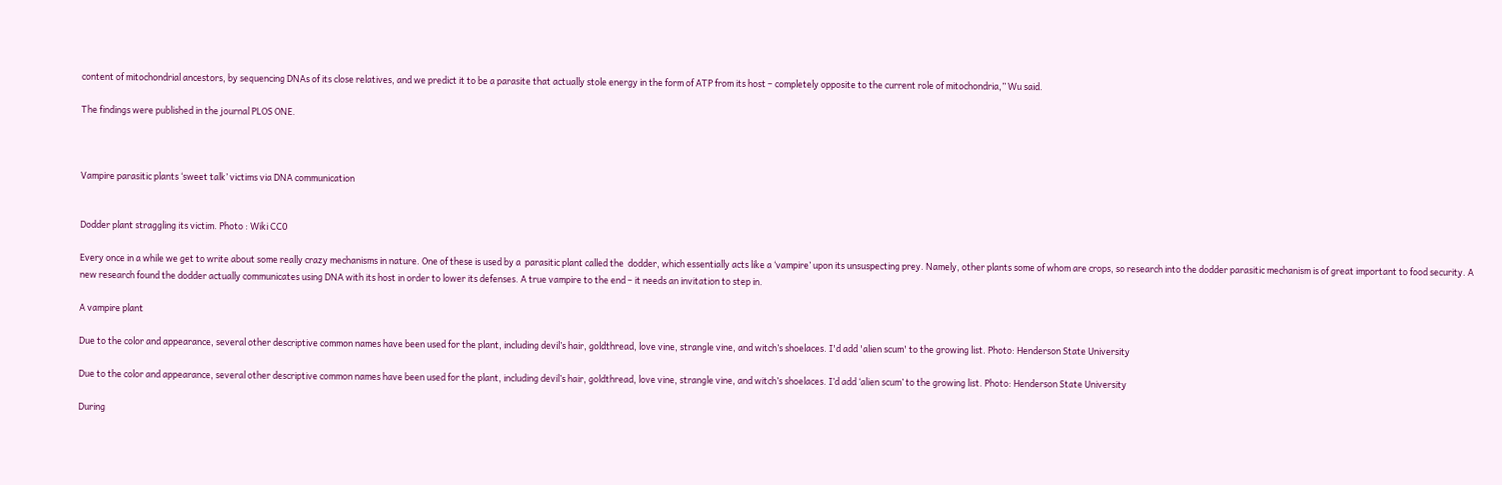content of mitochondrial ancestors, by sequencing DNAs of its close relatives, and we predict it to be a parasite that actually stole energy in the form of ATP from its host – completely opposite to the current role of mitochondria,” Wu said.

The findings were published in the journal PLOS ONE.



Vampire parasitic plants ‘sweet talk’ victims via DNA communication


Dodder plant straggling its victim. Photo : Wiki CC0

Every once in a while we get to write about some really crazy mechanisms in nature. One of these is used by a  parasitic plant called the  dodder, which essentially acts like a ‘vampire’ upon its unsuspecting prey. Namely, other plants some of whom are crops, so research into the dodder parasitic mechanism is of great important to food security. A new research found the dodder actually communicates using DNA with its host in order to lower its defenses. A true vampire to the end – it needs an invitation to step in.

A vampire plant

Due to the color and appearance, several other descriptive common names have been used for the plant, including devil’s hair, goldthread, love vine, strangle vine, and witch’s shoelaces. I'd add 'alien scum' to the growing list. Photo: Henderson State University

Due to the color and appearance, several other descriptive common names have been used for the plant, including devil’s hair, goldthread, love vine, strangle vine, and witch’s shoelaces. I’d add ‘alien scum’ to the growing list. Photo: Henderson State University

During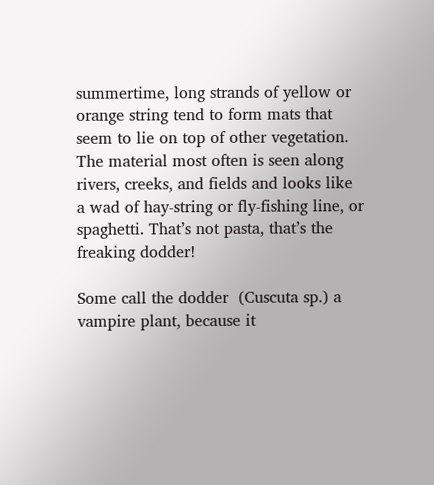summertime, long strands of yellow or orange string tend to form mats that seem to lie on top of other vegetation. The material most often is seen along rivers, creeks, and fields and looks like a wad of hay-string or fly-fishing line, or spaghetti. That’s not pasta, that’s the freaking dodder!

Some call the dodder  (Cuscuta sp.) a vampire plant, because it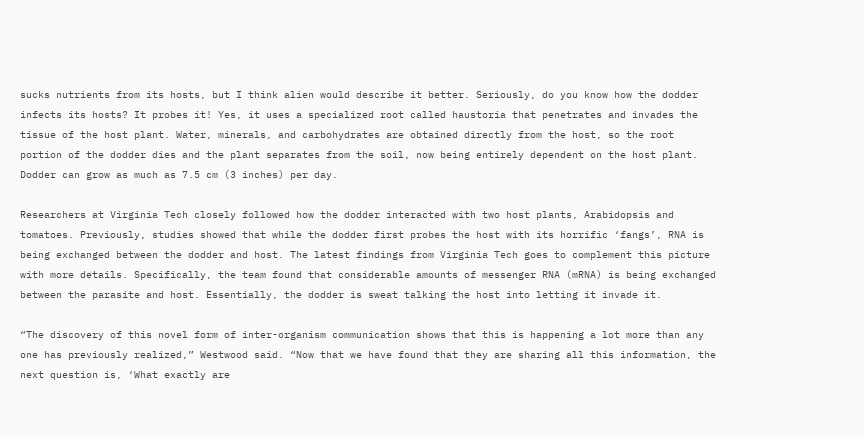sucks nutrients from its hosts, but I think alien would describe it better. Seriously, do you know how the dodder infects its hosts? It probes it! Yes, it uses a specialized root called haustoria that penetrates and invades the tissue of the host plant. Water, minerals, and carbohydrates are obtained directly from the host, so the root portion of the dodder dies and the plant separates from the soil, now being entirely dependent on the host plant. Dodder can grow as much as 7.5 cm (3 inches) per day.

Researchers at Virginia Tech closely followed how the dodder interacted with two host plants, Arabidopsis and tomatoes. Previously, studies showed that while the dodder first probes the host with its horrific ‘fangs’, RNA is being exchanged between the dodder and host. The latest findings from Virginia Tech goes to complement this picture with more details. Specifically, the team found that considerable amounts of messenger RNA (mRNA) is being exchanged between the parasite and host. Essentially, the dodder is sweat talking the host into letting it invade it.

“The discovery of this novel form of inter-organism communication shows that this is happening a lot more than any one has previously realized,” Westwood said. “Now that we have found that they are sharing all this information, the next question is, ‘What exactly are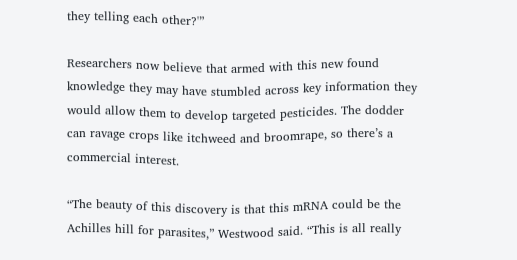they telling each other?'”

Researchers now believe that armed with this new found knowledge they may have stumbled across key information they would allow them to develop targeted pesticides. The dodder can ravage crops like itchweed and broomrape, so there’s a commercial interest.

“The beauty of this discovery is that this mRNA could be the Achilles hill for parasites,” Westwood said. “This is all really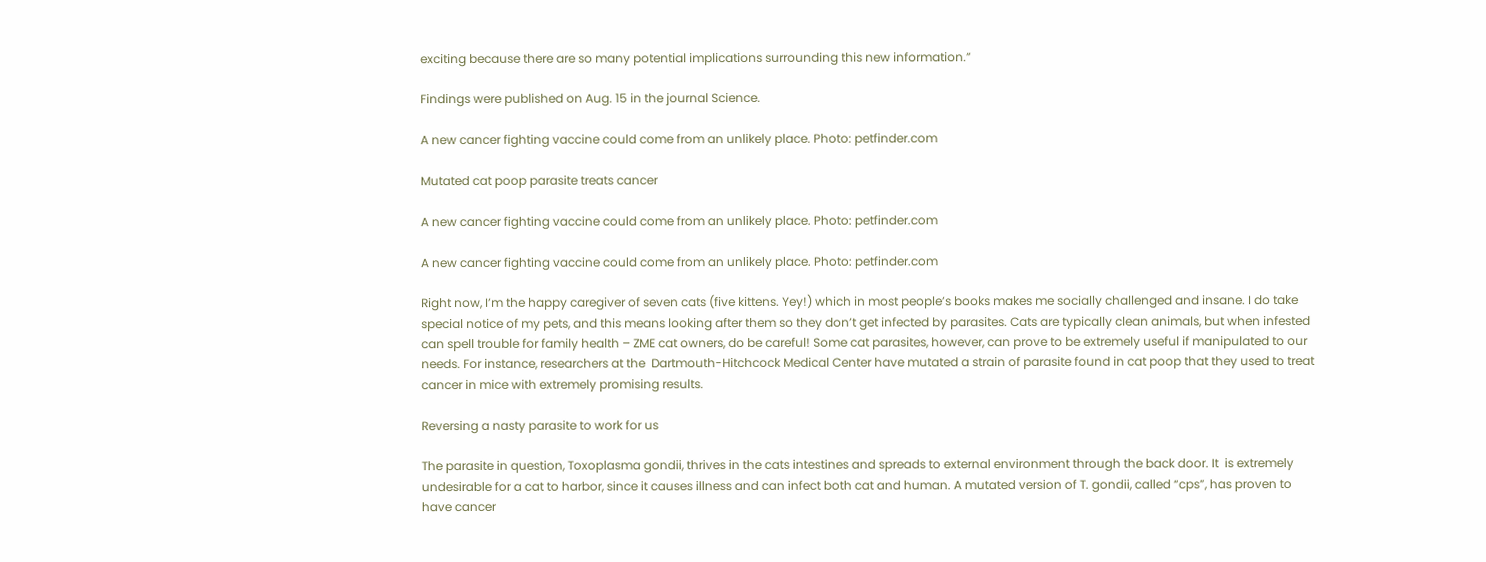exciting because there are so many potential implications surrounding this new information.”

Findings were published on Aug. 15 in the journal Science.

A new cancer fighting vaccine could come from an unlikely place. Photo: petfinder.com

Mutated cat poop parasite treats cancer

A new cancer fighting vaccine could come from an unlikely place. Photo: petfinder.com

A new cancer fighting vaccine could come from an unlikely place. Photo: petfinder.com

Right now, I’m the happy caregiver of seven cats (five kittens. Yey!) which in most people’s books makes me socially challenged and insane. I do take special notice of my pets, and this means looking after them so they don’t get infected by parasites. Cats are typically clean animals, but when infested can spell trouble for family health – ZME cat owners, do be careful! Some cat parasites, however, can prove to be extremely useful if manipulated to our needs. For instance, researchers at the  Dartmouth-Hitchcock Medical Center have mutated a strain of parasite found in cat poop that they used to treat cancer in mice with extremely promising results.

Reversing a nasty parasite to work for us

The parasite in question, Toxoplasma gondii, thrives in the cats intestines and spreads to external environment through the back door. It  is extremely undesirable for a cat to harbor, since it causes illness and can infect both cat and human. A mutated version of T. gondii, called “cps”, has proven to have cancer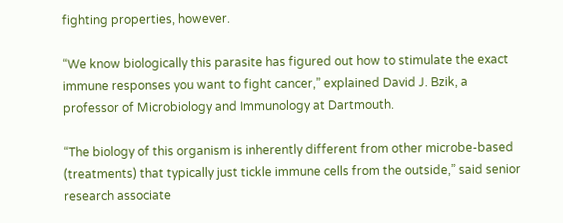fighting properties, however.

“We know biologically this parasite has figured out how to stimulate the exact immune responses you want to fight cancer,” explained David J. Bzik, a professor of Microbiology and Immunology at Dartmouth.

“The biology of this organism is inherently different from other microbe-based (treatments) that typically just tickle immune cells from the outside,” said senior research associate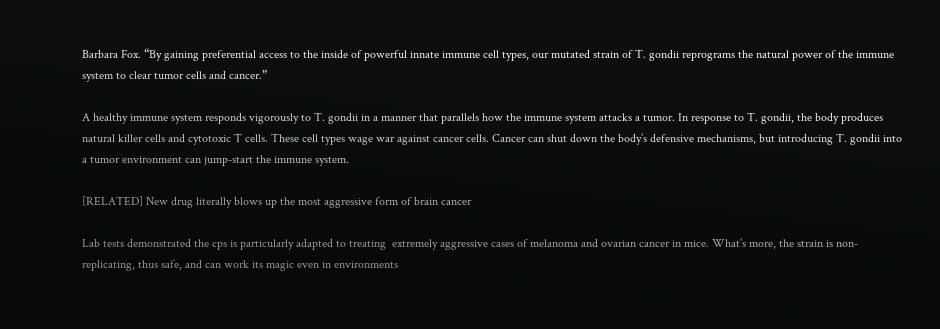Barbara Fox. “By gaining preferential access to the inside of powerful innate immune cell types, our mutated strain of T. gondii reprograms the natural power of the immune system to clear tumor cells and cancer.”

A healthy immune system responds vigorously to T. gondii in a manner that parallels how the immune system attacks a tumor. In response to T. gondii, the body produces natural killer cells and cytotoxic T cells. These cell types wage war against cancer cells. Cancer can shut down the body’s defensive mechanisms, but introducing T. gondii into a tumor environment can jump-start the immune system.

[RELATED] New drug literally blows up the most aggressive form of brain cancer

Lab tests demonstrated the cps is particularly adapted to treating  extremely aggressive cases of melanoma and ovarian cancer in mice. What’s more, the strain is non-replicating, thus safe, and can work its magic even in environments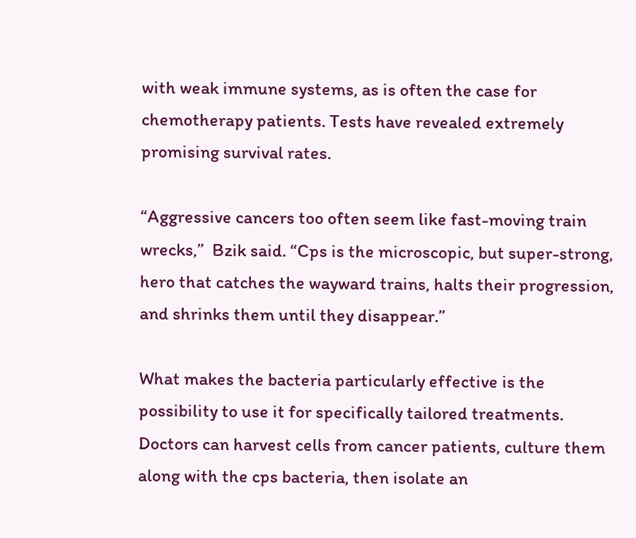with weak immune systems, as is often the case for chemotherapy patients. Tests have revealed extremely promising survival rates.

“Aggressive cancers too often seem like fast-moving train wrecks,”  Bzik said. “Cps is the microscopic, but super-strong, hero that catches the wayward trains, halts their progression, and shrinks them until they disappear.”

What makes the bacteria particularly effective is the possibility to use it for specifically tailored treatments. Doctors can harvest cells from cancer patients, culture them along with the cps bacteria, then isolate an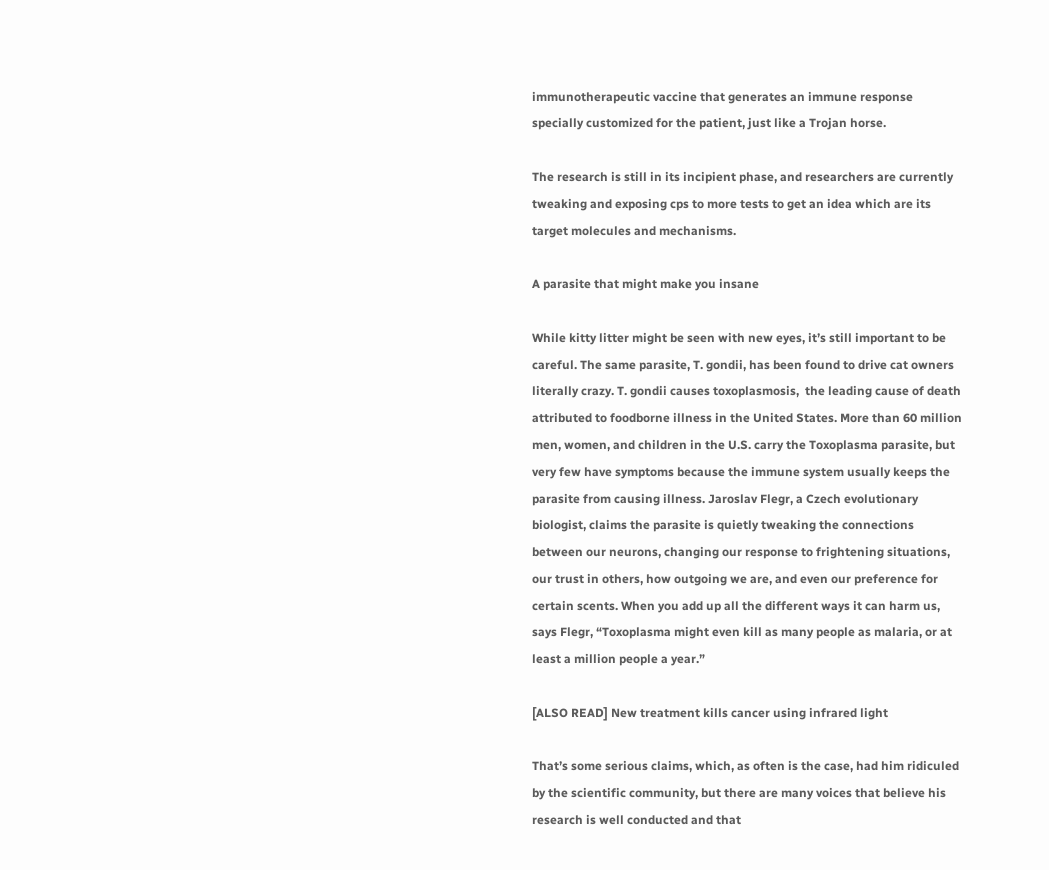immunotherapeutic vaccine that generates an immune response specially customized for the patient, just like a Trojan horse.

The research is still in its incipient phase, and researchers are currently tweaking and exposing cps to more tests to get an idea which are its target molecules and mechanisms.

A parasite that might make you insane

While kitty litter might be seen with new eyes, it’s still important to be careful. The same parasite, T. gondii, has been found to drive cat owners literally crazy. T. gondii causes toxoplasmosis,  the leading cause of death attributed to foodborne illness in the United States. More than 60 million men, women, and children in the U.S. carry the Toxoplasma parasite, but very few have symptoms because the immune system usually keeps the parasite from causing illness. Jaroslav Flegr, a Czech evolutionary biologist, claims the parasite is quietly tweaking the connections between our neurons, changing our response to frightening situations, our trust in others, how outgoing we are, and even our preference for certain scents. When you add up all the different ways it can harm us, says Flegr, “Toxoplasma might even kill as many people as malaria, or at least a million people a year.”

[ALSO READ] New treatment kills cancer using infrared light

That’s some serious claims, which, as often is the case, had him ridiculed by the scientific community, but there are many voices that believe his research is well conducted and that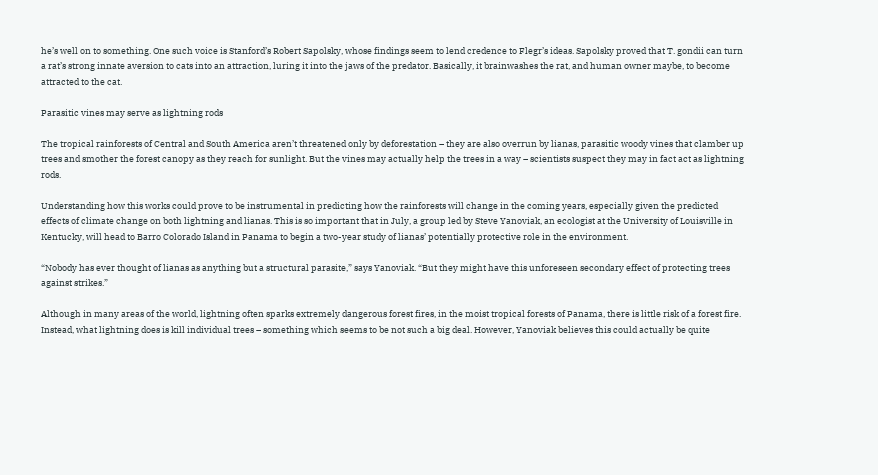he’s well on to something. One such voice is Stanford’s Robert Sapolsky, whose findings seem to lend credence to Flegr’s ideas. Sapolsky proved that T. gondii can turn a rat’s strong innate aversion to cats into an attraction, luring it into the jaws of the predator. Basically, it brainwashes the rat, and human owner maybe, to become attracted to the cat.

Parasitic vines may serve as lightning rods

The tropical rainforests of Central and South America aren’t threatened only by deforestation – they are also overrun by lianas, parasitic woody vines that clamber up trees and smother the forest canopy as they reach for sunlight. But the vines may actually help the trees in a way – scientists suspect they may in fact act as lightning rods.

Understanding how this works could prove to be instrumental in predicting how the rainforests will change in the coming years, especially given the predicted effects of climate change on both lightning and lianas. This is so important that in July, a group led by Steve Yanoviak, an ecologist at the University of Louisville in Kentucky, will head to Barro Colorado Island in Panama to begin a two-year study of lianas’ potentially protective role in the environment.

“Nobody has ever thought of lianas as anything but a structural parasite,” says Yanoviak. “But they might have this unforeseen secondary effect of protecting trees against strikes.”

Although in many areas of the world, lightning often sparks extremely dangerous forest fires, in the moist tropical forests of Panama, there is little risk of a forest fire. Instead, what lightning does is kill individual trees – something which seems to be not such a big deal. However, Yanoviak believes this could actually be quite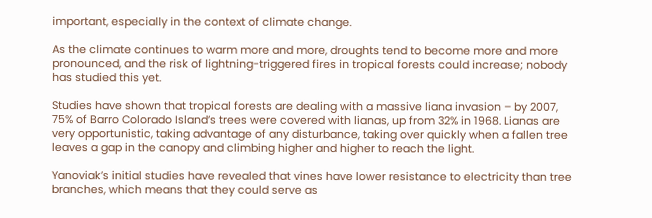important, especially in the context of climate change.

As the climate continues to warm more and more, droughts tend to become more and more pronounced, and the risk of lightning-triggered fires in tropical forests could increase; nobody has studied this yet.

Studies have shown that tropical forests are dealing with a massive liana invasion – by 2007, 75% of Barro Colorado Island’s trees were covered with lianas, up from 32% in 1968. Lianas are very opportunistic, taking advantage of any disturbance, taking over quickly when a fallen tree leaves a gap in the canopy and climbing higher and higher to reach the light.

Yanoviak’s initial studies have revealed that vines have lower resistance to electricity than tree branches, which means that they could serve as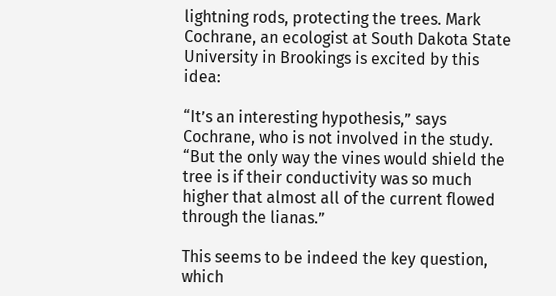lightning rods, protecting the trees. Mark Cochrane, an ecologist at South Dakota State University in Brookings is excited by this idea:

“It’s an interesting hypothesis,” says Cochrane, who is not involved in the study. “But the only way the vines would shield the tree is if their conductivity was so much higher that almost all of the current flowed through the lianas.”

This seems to be indeed the key question, which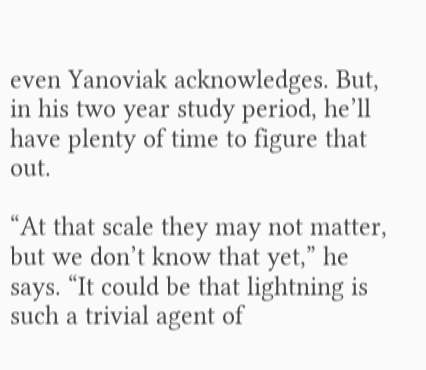even Yanoviak acknowledges. But, in his two year study period, he’ll have plenty of time to figure that out.

“At that scale they may not matter, but we don’t know that yet,” he says. “It could be that lightning is such a trivial agent of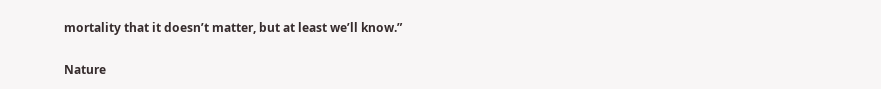mortality that it doesn’t matter, but at least we’ll know.”

Nature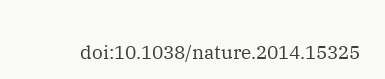doi:10.1038/nature.2014.15325